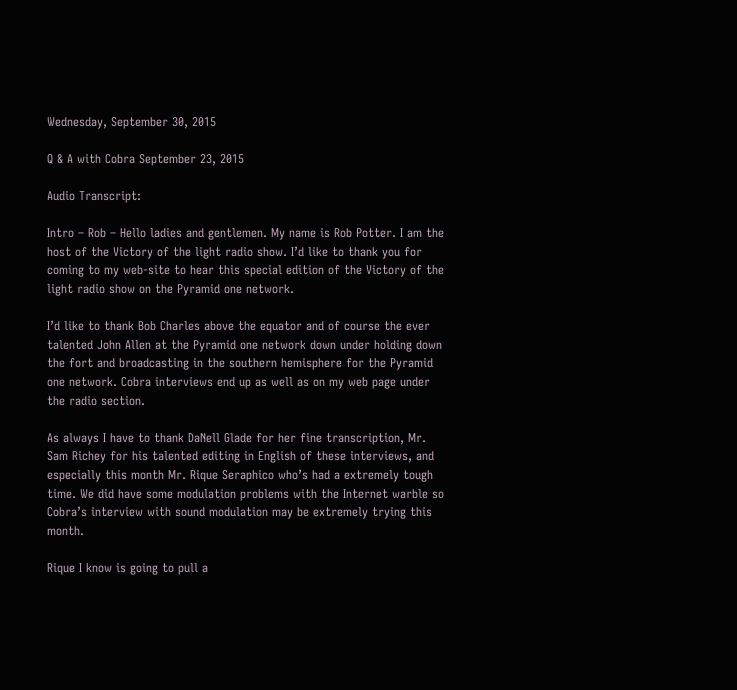Wednesday, September 30, 2015

Q & A with Cobra September 23, 2015

Audio Transcript:

Intro – Rob – Hello ladies and gentlemen. My name is Rob Potter. I am the host of the Victory of the light radio show. I’d like to thank you for coming to my web-site to hear this special edition of the Victory of the light radio show on the Pyramid one network.

I’d like to thank Bob Charles above the equator and of course the ever talented John Allen at the Pyramid one network down under holding down the fort and broadcasting in the southern hemisphere for the Pyramid one network. Cobra interviews end up as well as on my web page under the radio section.

As always I have to thank DaNell Glade for her fine transcription, Mr. Sam Richey for his talented editing in English of these interviews, and especially this month Mr. Rique Seraphico who’s had a extremely tough time. We did have some modulation problems with the Internet warble so Cobra’s interview with sound modulation may be extremely trying this month.

Rique I know is going to pull a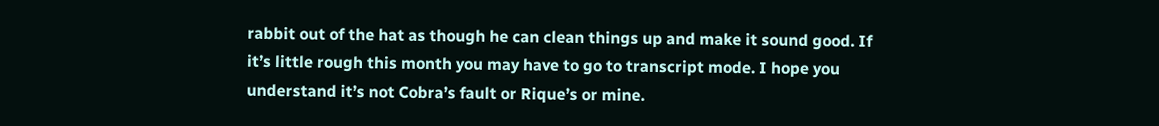rabbit out of the hat as though he can clean things up and make it sound good. If it’s little rough this month you may have to go to transcript mode. I hope you understand it’s not Cobra’s fault or Rique’s or mine.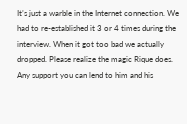It’s just a warble in the Internet connection. We had to re-established it 3 or 4 times during the interview. When it got too bad we actually dropped. Please realize the magic Rique does. Any support you can lend to him and his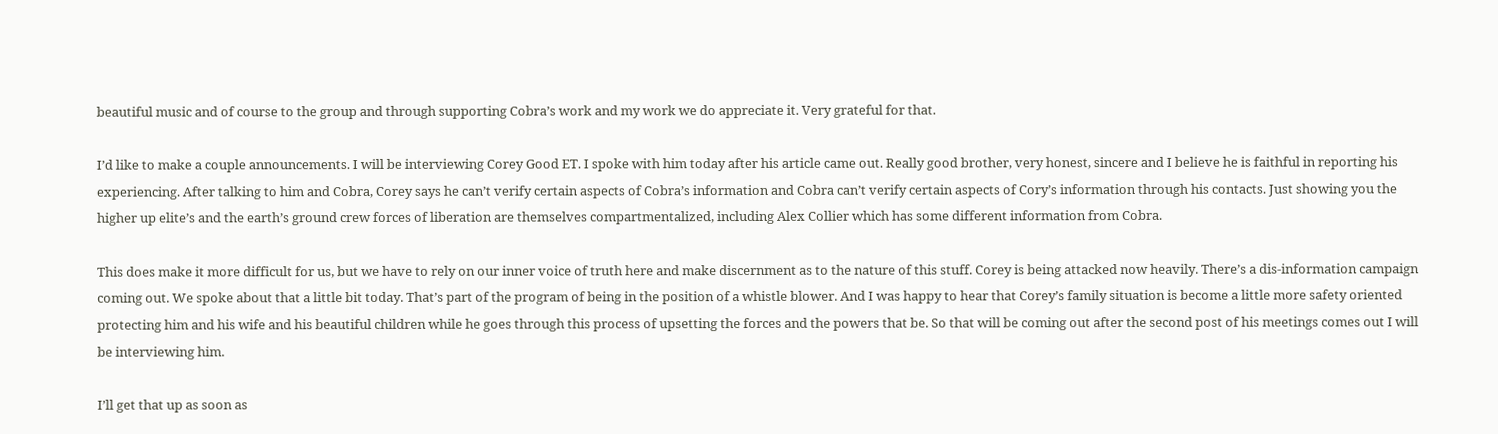beautiful music and of course to the group and through supporting Cobra’s work and my work we do appreciate it. Very grateful for that.

I’d like to make a couple announcements. I will be interviewing Corey Good ET. I spoke with him today after his article came out. Really good brother, very honest, sincere and I believe he is faithful in reporting his experiencing. After talking to him and Cobra, Corey says he can’t verify certain aspects of Cobra’s information and Cobra can’t verify certain aspects of Cory’s information through his contacts. Just showing you the higher up elite’s and the earth’s ground crew forces of liberation are themselves compartmentalized, including Alex Collier which has some different information from Cobra.

This does make it more difficult for us, but we have to rely on our inner voice of truth here and make discernment as to the nature of this stuff. Corey is being attacked now heavily. There’s a dis-information campaign coming out. We spoke about that a little bit today. That’s part of the program of being in the position of a whistle blower. And I was happy to hear that Corey’s family situation is become a little more safety oriented protecting him and his wife and his beautiful children while he goes through this process of upsetting the forces and the powers that be. So that will be coming out after the second post of his meetings comes out I will be interviewing him.

I’ll get that up as soon as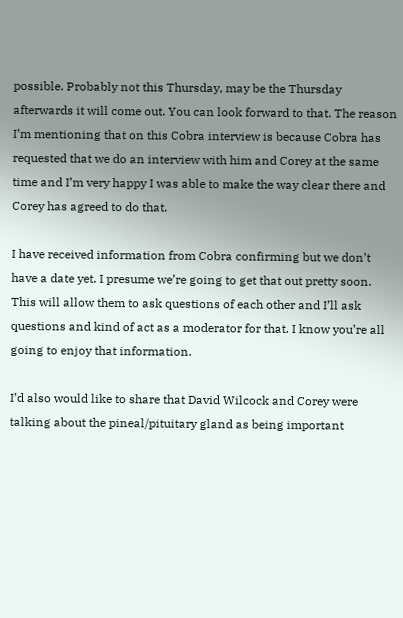possible. Probably not this Thursday, may be the Thursday afterwards it will come out. You can look forward to that. The reason I’m mentioning that on this Cobra interview is because Cobra has requested that we do an interview with him and Corey at the same time and I’m very happy I was able to make the way clear there and Corey has agreed to do that.

I have received information from Cobra confirming but we don’t have a date yet. I presume we’re going to get that out pretty soon. This will allow them to ask questions of each other and I’ll ask questions and kind of act as a moderator for that. I know you’re all going to enjoy that information.

I’d also would like to share that David Wilcock and Corey were talking about the pineal/pituitary gland as being important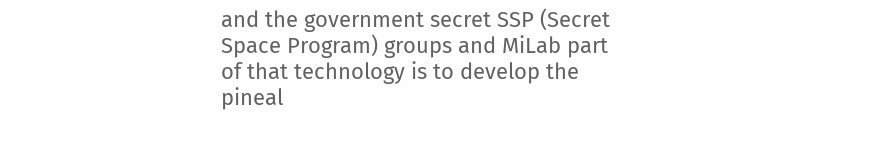and the government secret SSP (Secret Space Program) groups and MiLab part of that technology is to develop the pineal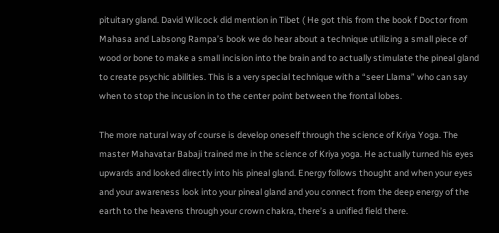pituitary gland. David Wilcock did mention in Tibet ( He got this from the book f Doctor from Mahasa and Labsong Rampa’s book we do hear about a technique utilizing a small piece of wood or bone to make a small incision into the brain and to actually stimulate the pineal gland to create psychic abilities. This is a very special technique with a “seer Llama” who can say when to stop the incusion in to the center point between the frontal lobes.

The more natural way of course is develop oneself through the science of Kriya Yoga. The master Mahavatar Babaji trained me in the science of Kriya yoga. He actually turned his eyes upwards and looked directly into his pineal gland. Energy follows thought and when your eyes and your awareness look into your pineal gland and you connect from the deep energy of the earth to the heavens through your crown chakra, there’s a unified field there.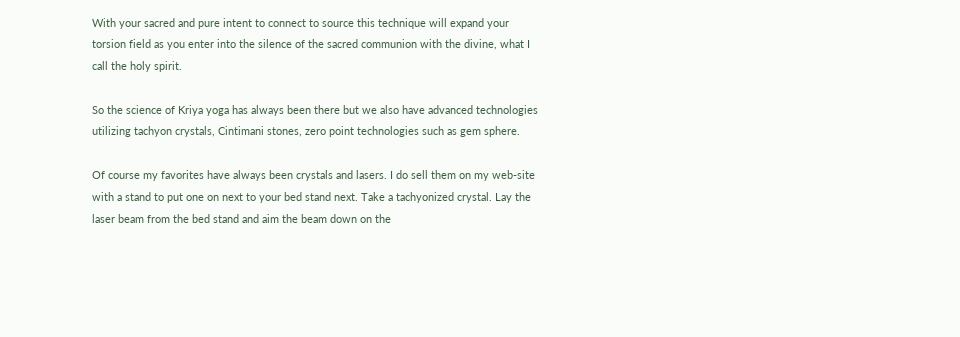With your sacred and pure intent to connect to source this technique will expand your torsion field as you enter into the silence of the sacred communion with the divine, what I call the holy spirit.

So the science of Kriya yoga has always been there but we also have advanced technologies utilizing tachyon crystals, Cintimani stones, zero point technologies such as gem sphere.

Of course my favorites have always been crystals and lasers. I do sell them on my web-site with a stand to put one on next to your bed stand next. Take a tachyonized crystal. Lay the laser beam from the bed stand and aim the beam down on the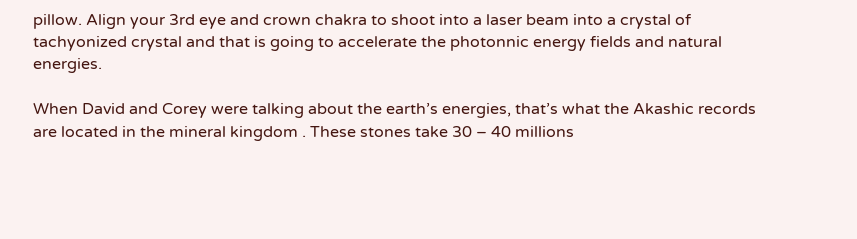pillow. Align your 3rd eye and crown chakra to shoot into a laser beam into a crystal of tachyonized crystal and that is going to accelerate the photonnic energy fields and natural energies.

When David and Corey were talking about the earth’s energies, that’s what the Akashic records are located in the mineral kingdom . These stones take 30 – 40 millions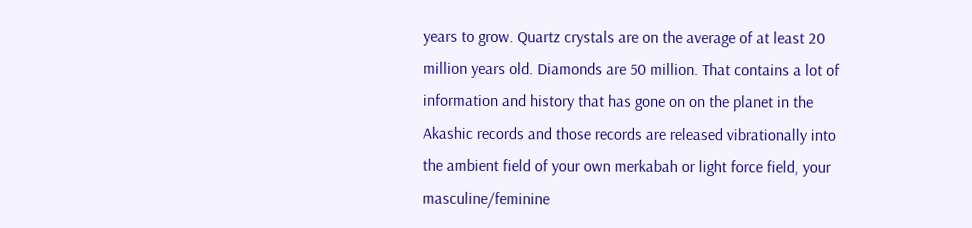years to grow. Quartz crystals are on the average of at least 20 million years old. Diamonds are 50 million. That contains a lot of information and history that has gone on on the planet in the Akashic records and those records are released vibrationally into the ambient field of your own merkabah or light force field, your masculine/feminine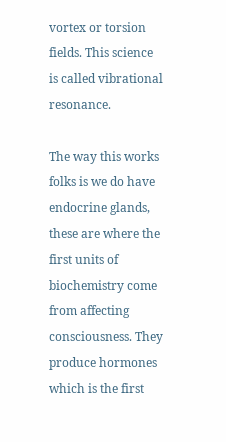vortex or torsion fields. This science is called vibrational resonance.

The way this works folks is we do have endocrine glands, these are where the first units of biochemistry come from affecting consciousness. They produce hormones which is the first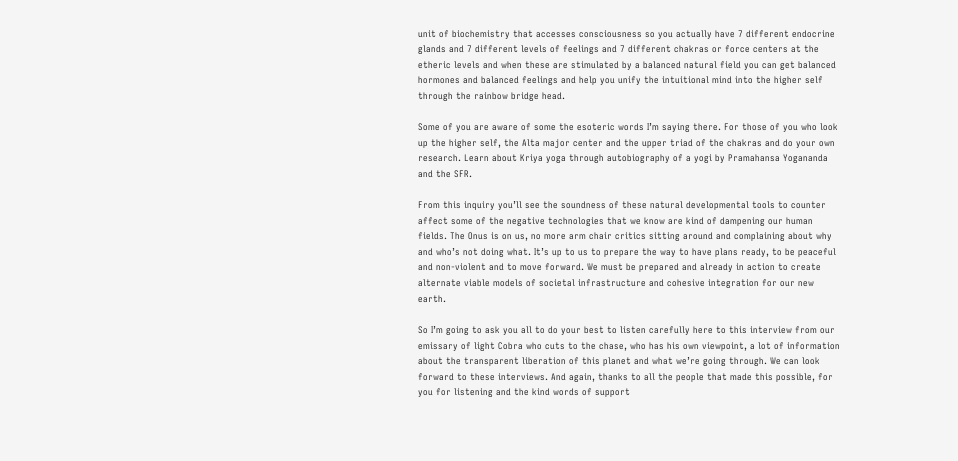unit of biochemistry that accesses consciousness so you actually have 7 different endocrine glands and 7 different levels of feelings and 7 different chakras or force centers at the etheric levels and when these are stimulated by a balanced natural field you can get balanced hormones and balanced feelings and help you unify the intuitional mind into the higher self through the rainbow bridge head.

Some of you are aware of some the esoteric words I’m saying there. For those of you who look up the higher self, the Alta major center and the upper triad of the chakras and do your own research. Learn about Kriya yoga through autobiography of a yogi by Pramahansa Yogananda and the SFR.

From this inquiry you’ll see the soundness of these natural developmental tools to counter affect some of the negative technologies that we know are kind of dampening our human fields. The Onus is on us, no more arm chair critics sitting around and complaining about why and who’s not doing what. It’s up to us to prepare the way to have plans ready, to be peaceful and non-violent and to move forward. We must be prepared and already in action to create alternate viable models of societal infrastructure and cohesive integration for our new earth.

So I’m going to ask you all to do your best to listen carefully here to this interview from our emissary of light Cobra who cuts to the chase, who has his own viewpoint, a lot of information about the transparent liberation of this planet and what we’re going through. We can look forward to these interviews. And again, thanks to all the people that made this possible, for you for listening and the kind words of support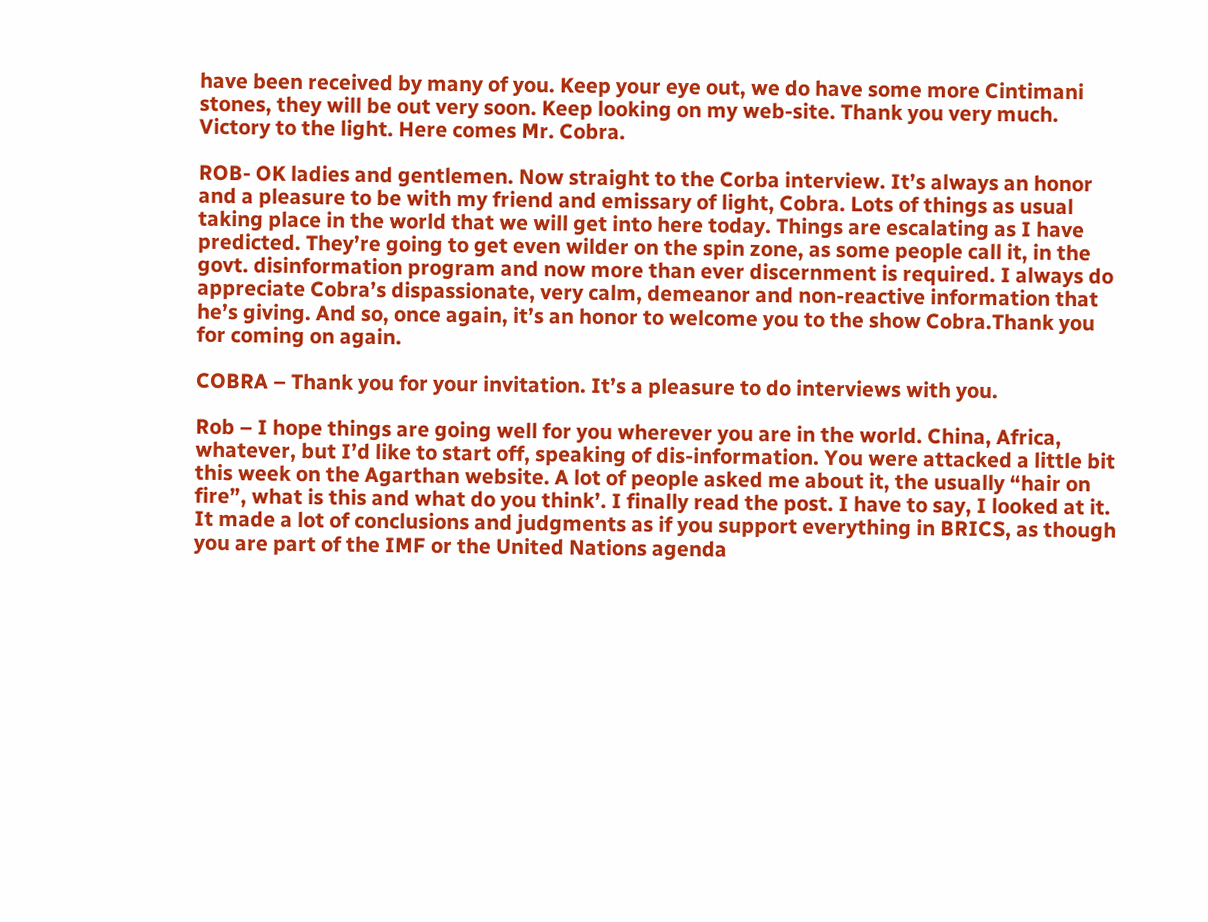have been received by many of you. Keep your eye out, we do have some more Cintimani stones, they will be out very soon. Keep looking on my web-site. Thank you very much. Victory to the light. Here comes Mr. Cobra.

ROB- OK ladies and gentlemen. Now straight to the Corba interview. It’s always an honor and a pleasure to be with my friend and emissary of light, Cobra. Lots of things as usual taking place in the world that we will get into here today. Things are escalating as I have predicted. They’re going to get even wilder on the spin zone, as some people call it, in the govt. disinformation program and now more than ever discernment is required. I always do appreciate Cobra’s dispassionate, very calm, demeanor and non-reactive information that he’s giving. And so, once again, it’s an honor to welcome you to the show Cobra.Thank you for coming on again.

COBRA – Thank you for your invitation. It’s a pleasure to do interviews with you.

Rob – I hope things are going well for you wherever you are in the world. China, Africa, whatever, but I’d like to start off, speaking of dis-information. You were attacked a little bit this week on the Agarthan website. A lot of people asked me about it, the usually “hair on fire”, what is this and what do you think’. I finally read the post. I have to say, I looked at it. It made a lot of conclusions and judgments as if you support everything in BRICS, as though you are part of the IMF or the United Nations agenda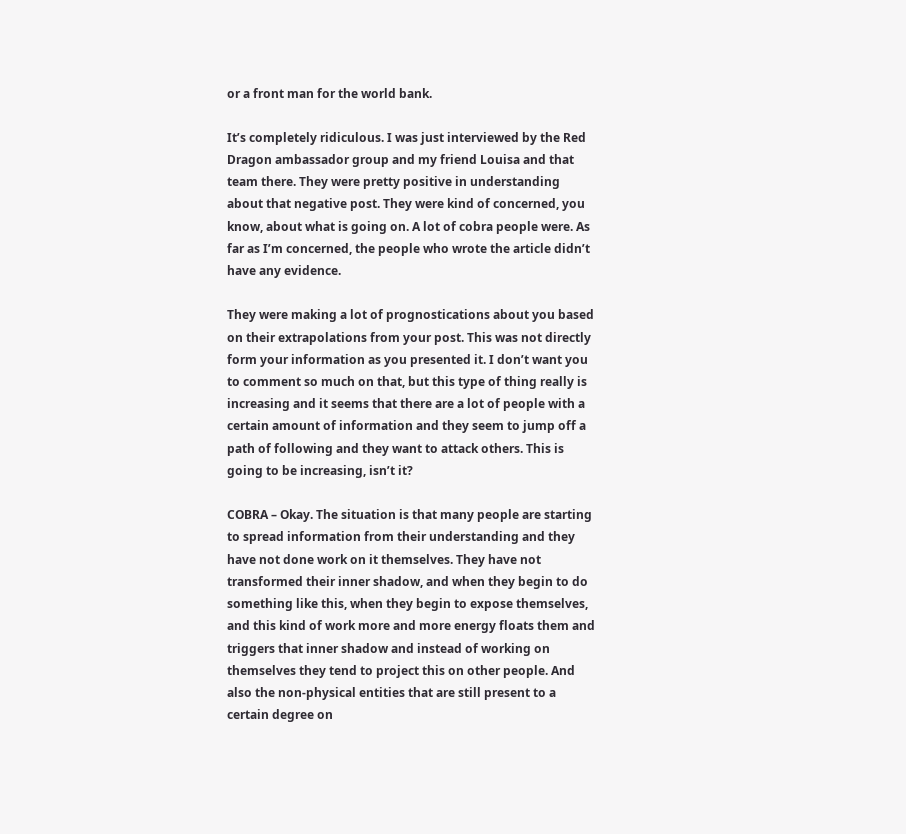or a front man for the world bank.

It’s completely ridiculous. I was just interviewed by the Red Dragon ambassador group and my friend Louisa and that team there. They were pretty positive in understanding about that negative post. They were kind of concerned, you know, about what is going on. A lot of cobra people were. As far as I’m concerned, the people who wrote the article didn’t have any evidence.

They were making a lot of prognostications about you based on their extrapolations from your post. This was not directly form your information as you presented it. I don’t want you to comment so much on that, but this type of thing really is increasing and it seems that there are a lot of people with a certain amount of information and they seem to jump off a path of following and they want to attack others. This is going to be increasing, isn’t it?

COBRA – Okay. The situation is that many people are starting to spread information from their understanding and they have not done work on it themselves. They have not transformed their inner shadow, and when they begin to do something like this, when they begin to expose themselves, and this kind of work more and more energy floats them and triggers that inner shadow and instead of working on themselves they tend to project this on other people. And also the non-physical entities that are still present to a certain degree on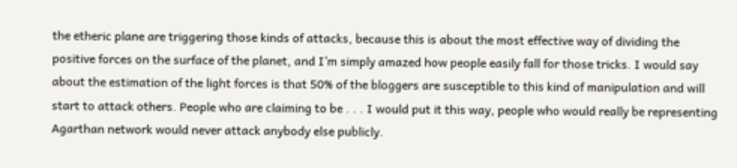the etheric plane are triggering those kinds of attacks, because this is about the most effective way of dividing the positive forces on the surface of the planet, and I’m simply amazed how people easily fall for those tricks. I would say about the estimation of the light forces is that 50% of the bloggers are susceptible to this kind of manipulation and will start to attack others. People who are claiming to be . . . I would put it this way, people who would really be representing Agarthan network would never attack anybody else publicly.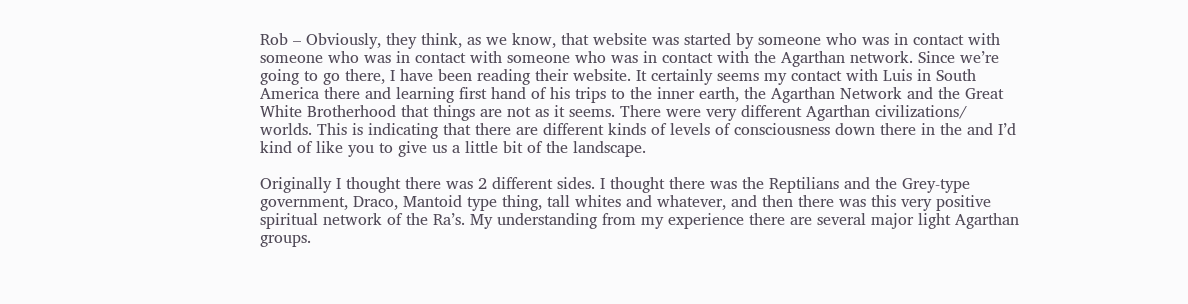Rob – Obviously, they think, as we know, that website was started by someone who was in contact with someone who was in contact with someone who was in contact with the Agarthan network. Since we’re going to go there, I have been reading their website. It certainly seems my contact with Luis in South America there and learning first hand of his trips to the inner earth, the Agarthan Network and the Great White Brotherhood that things are not as it seems. There were very different Agarthan civilizations/ worlds. This is indicating that there are different kinds of levels of consciousness down there in the and I’d kind of like you to give us a little bit of the landscape.

Originally I thought there was 2 different sides. I thought there was the Reptilians and the Grey-type government, Draco, Mantoid type thing, tall whites and whatever, and then there was this very positive spiritual network of the Ra’s. My understanding from my experience there are several major light Agarthan groups.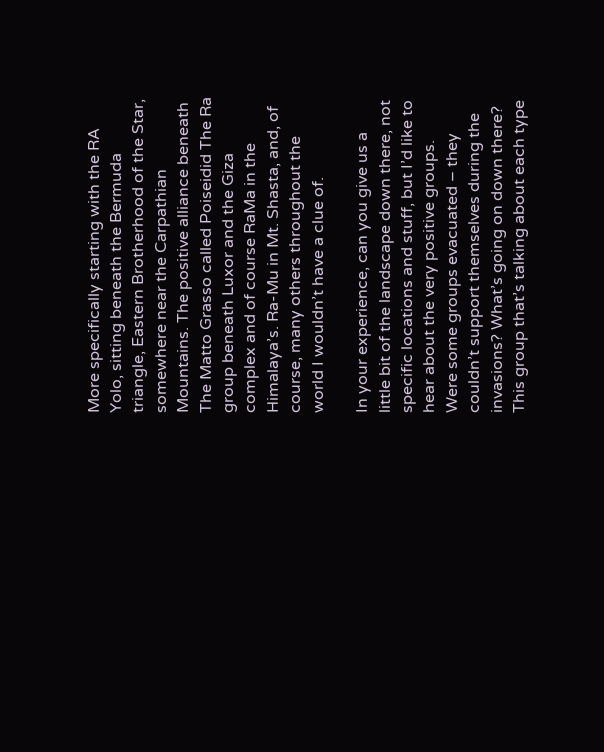More specifically starting with the RA Yolo, sitting beneath the Bermuda triangle, Eastern Brotherhood of the Star, somewhere near the Carpathian Mountains. The positive alliance beneath The Matto Grasso called Poiseidid The Ra group beneath Luxor and the Giza complex and of course RaMa in the Himalaya’s. Ra-Mu in Mt. Shasta, and, of course, many others throughout the world I wouldn’t have a clue of.

In your experience, can you give us a little bit of the landscape down there, not specific locations and stuff, but I’d like to hear about the very positive groups. Were some groups evacuated – they couldn’t support themselves during the invasions? What’s going on down there? This group that’s talking about each type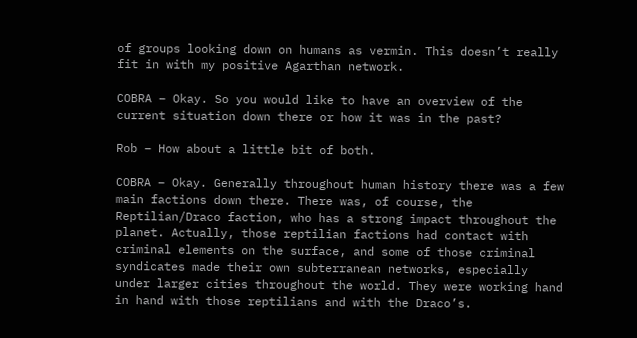of groups looking down on humans as vermin. This doesn’t really fit in with my positive Agarthan network.

COBRA – Okay. So you would like to have an overview of the current situation down there or how it was in the past?

Rob – How about a little bit of both.

COBRA – Okay. Generally throughout human history there was a few main factions down there. There was, of course, the Reptilian/Draco faction, who has a strong impact throughout the planet. Actually, those reptilian factions had contact with criminal elements on the surface, and some of those criminal syndicates made their own subterranean networks, especially under larger cities throughout the world. They were working hand in hand with those reptilians and with the Draco’s.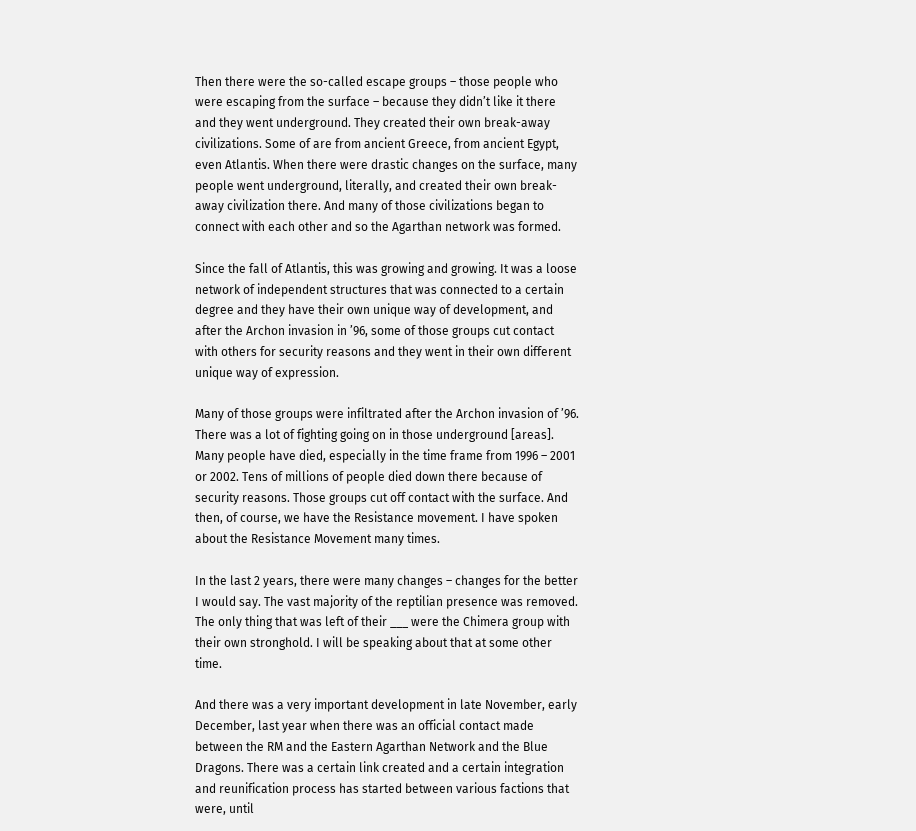Then there were the so-called escape groups – those people who were escaping from the surface – because they didn’t like it there and they went underground. They created their own break-away civilizations. Some of are from ancient Greece, from ancient Egypt, even Atlantis. When there were drastic changes on the surface, many people went underground, literally, and created their own break-away civilization there. And many of those civilizations began to connect with each other and so the Agarthan network was formed.

Since the fall of Atlantis, this was growing and growing. It was a loose network of independent structures that was connected to a certain degree and they have their own unique way of development, and after the Archon invasion in ’96, some of those groups cut contact with others for security reasons and they went in their own different unique way of expression.

Many of those groups were infiltrated after the Archon invasion of ’96. There was a lot of fighting going on in those underground [areas]. Many people have died, especially in the time frame from 1996 – 2001 or 2002. Tens of millions of people died down there because of security reasons. Those groups cut off contact with the surface. And then, of course, we have the Resistance movement. I have spoken about the Resistance Movement many times.

In the last 2 years, there were many changes – changes for the better I would say. The vast majority of the reptilian presence was removed. The only thing that was left of their ___ were the Chimera group with their own stronghold. I will be speaking about that at some other time.

And there was a very important development in late November, early December, last year when there was an official contact made between the RM and the Eastern Agarthan Network and the Blue Dragons. There was a certain link created and a certain integration and reunification process has started between various factions that were, until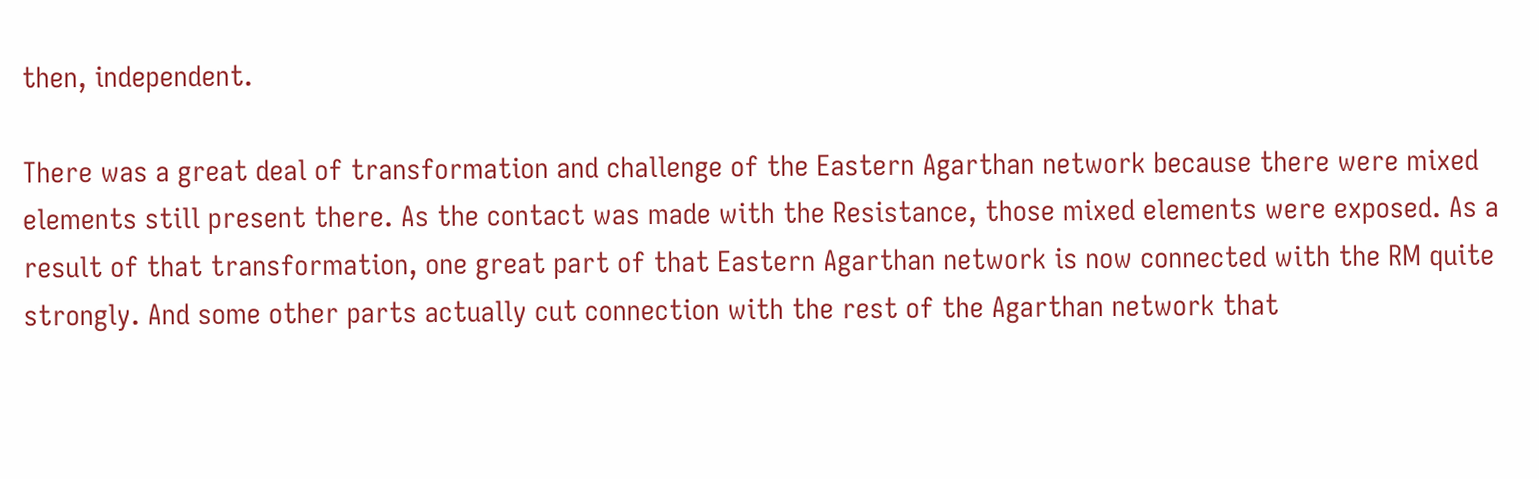then, independent.

There was a great deal of transformation and challenge of the Eastern Agarthan network because there were mixed elements still present there. As the contact was made with the Resistance, those mixed elements were exposed. As a result of that transformation, one great part of that Eastern Agarthan network is now connected with the RM quite strongly. And some other parts actually cut connection with the rest of the Agarthan network that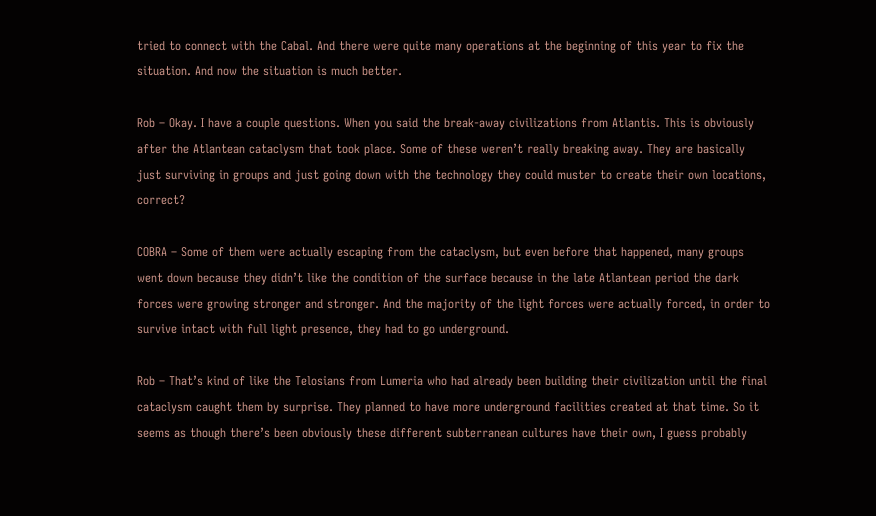tried to connect with the Cabal. And there were quite many operations at the beginning of this year to fix the situation. And now the situation is much better.

Rob – Okay. I have a couple questions. When you said the break-away civilizations from Atlantis. This is obviously after the Atlantean cataclysm that took place. Some of these weren’t really breaking away. They are basically just surviving in groups and just going down with the technology they could muster to create their own locations, correct?

COBRA – Some of them were actually escaping from the cataclysm, but even before that happened, many groups went down because they didn’t like the condition of the surface because in the late Atlantean period the dark forces were growing stronger and stronger. And the majority of the light forces were actually forced, in order to survive intact with full light presence, they had to go underground.

Rob – That’s kind of like the Telosians from Lumeria who had already been building their civilization until the final cataclysm caught them by surprise. They planned to have more underground facilities created at that time. So it seems as though there’s been obviously these different subterranean cultures have their own, I guess probably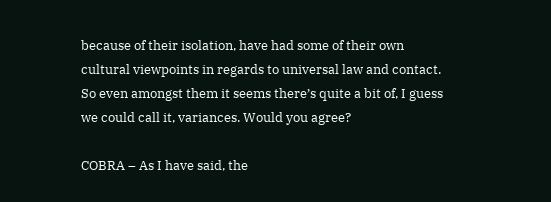because of their isolation, have had some of their own cultural viewpoints in regards to universal law and contact. So even amongst them it seems there’s quite a bit of, I guess we could call it, variances. Would you agree?

COBRA – As I have said, the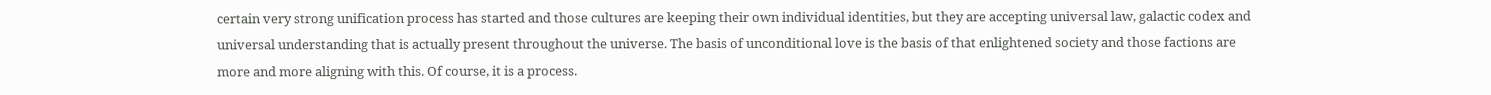certain very strong unification process has started and those cultures are keeping their own individual identities, but they are accepting universal law, galactic codex and universal understanding that is actually present throughout the universe. The basis of unconditional love is the basis of that enlightened society and those factions are more and more aligning with this. Of course, it is a process.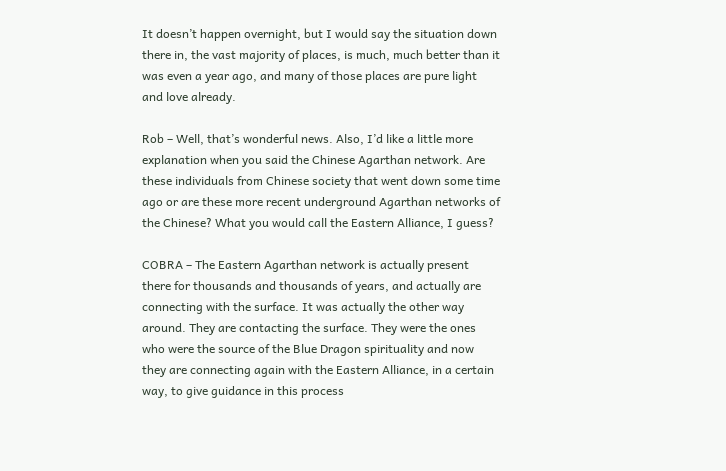It doesn’t happen overnight, but I would say the situation down there in, the vast majority of places, is much, much better than it was even a year ago, and many of those places are pure light and love already.

Rob – Well, that’s wonderful news. Also, I’d like a little more explanation when you said the Chinese Agarthan network. Are these individuals from Chinese society that went down some time ago or are these more recent underground Agarthan networks of the Chinese? What you would call the Eastern Alliance, I guess?

COBRA – The Eastern Agarthan network is actually present there for thousands and thousands of years, and actually are connecting with the surface. It was actually the other way around. They are contacting the surface. They were the ones who were the source of the Blue Dragon spirituality and now they are connecting again with the Eastern Alliance, in a certain way, to give guidance in this process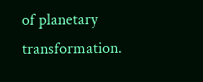of planetary transformation.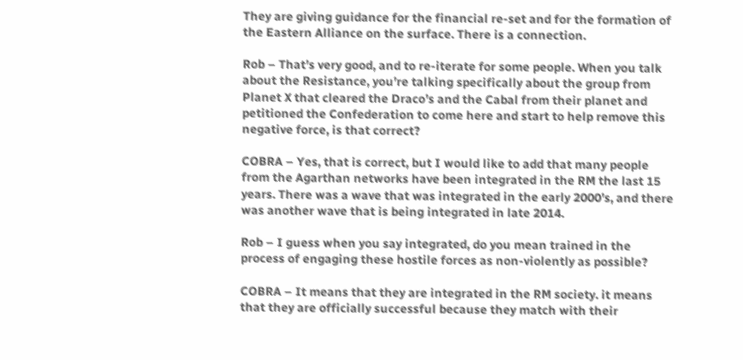They are giving guidance for the financial re-set and for the formation of the Eastern Alliance on the surface. There is a connection.

Rob – That’s very good, and to re-iterate for some people. When you talk about the Resistance, you’re talking specifically about the group from Planet X that cleared the Draco’s and the Cabal from their planet and petitioned the Confederation to come here and start to help remove this negative force, is that correct?

COBRA – Yes, that is correct, but I would like to add that many people from the Agarthan networks have been integrated in the RM the last 15 years. There was a wave that was integrated in the early 2000’s, and there was another wave that is being integrated in late 2014.

Rob – I guess when you say integrated, do you mean trained in the process of engaging these hostile forces as non-violently as possible?

COBRA – It means that they are integrated in the RM society. it means that they are officially successful because they match with their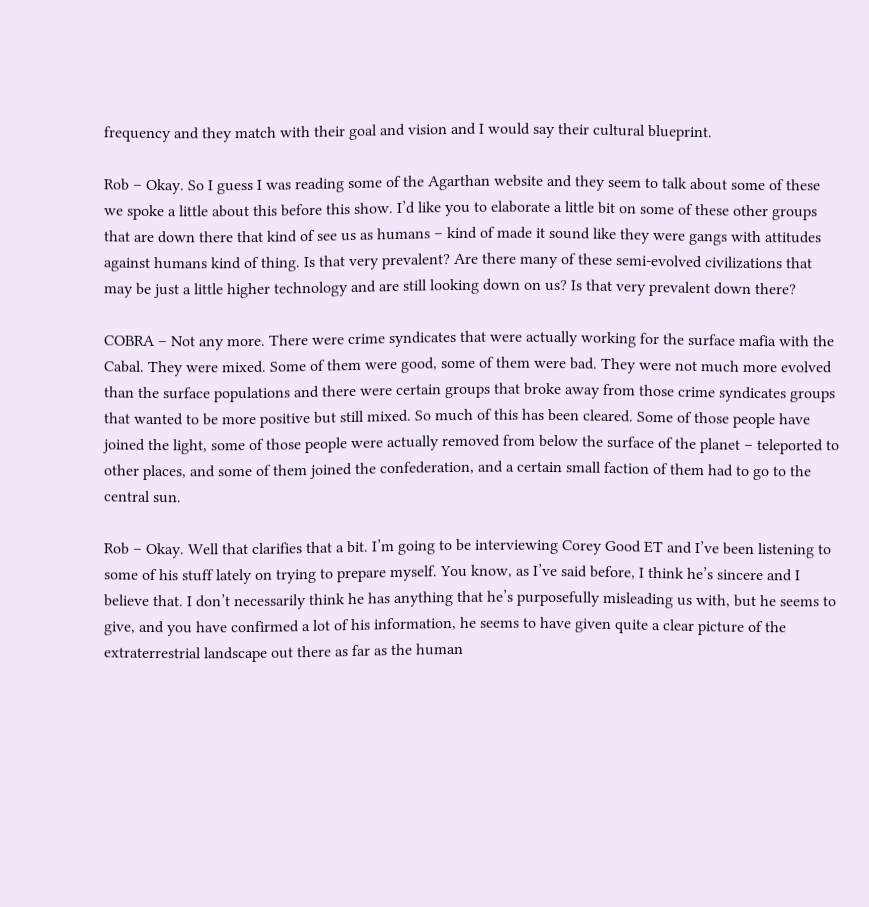frequency and they match with their goal and vision and I would say their cultural blueprint.

Rob – Okay. So I guess I was reading some of the Agarthan website and they seem to talk about some of these we spoke a little about this before this show. I’d like you to elaborate a little bit on some of these other groups that are down there that kind of see us as humans – kind of made it sound like they were gangs with attitudes against humans kind of thing. Is that very prevalent? Are there many of these semi-evolved civilizations that may be just a little higher technology and are still looking down on us? Is that very prevalent down there?

COBRA – Not any more. There were crime syndicates that were actually working for the surface mafia with the Cabal. They were mixed. Some of them were good, some of them were bad. They were not much more evolved than the surface populations and there were certain groups that broke away from those crime syndicates groups that wanted to be more positive but still mixed. So much of this has been cleared. Some of those people have joined the light, some of those people were actually removed from below the surface of the planet – teleported to other places, and some of them joined the confederation, and a certain small faction of them had to go to the central sun.

Rob – Okay. Well that clarifies that a bit. I’m going to be interviewing Corey Good ET and I’ve been listening to some of his stuff lately on trying to prepare myself. You know, as I’ve said before, I think he’s sincere and I believe that. I don’t necessarily think he has anything that he’s purposefully misleading us with, but he seems to give, and you have confirmed a lot of his information, he seems to have given quite a clear picture of the extraterrestrial landscape out there as far as the human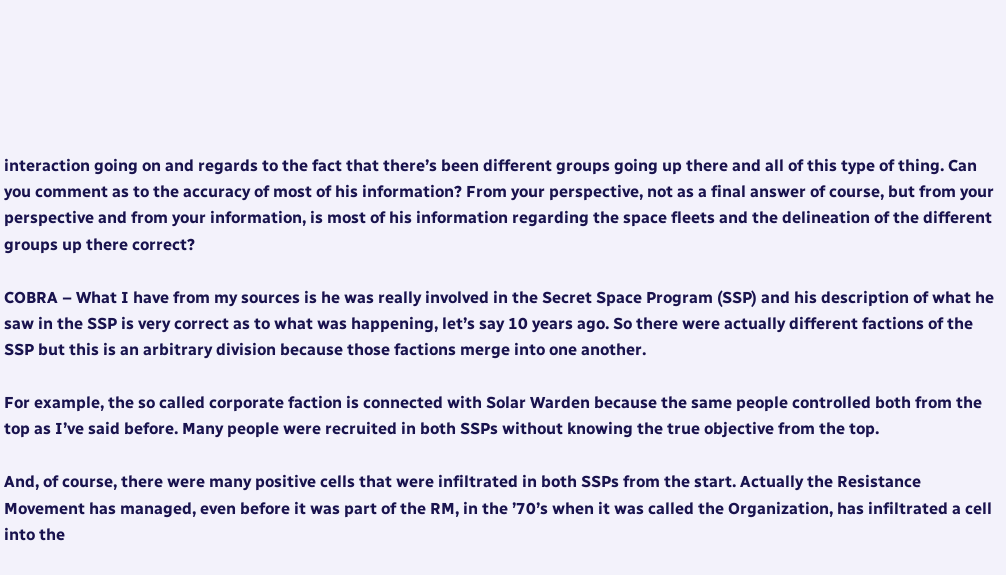interaction going on and regards to the fact that there’s been different groups going up there and all of this type of thing. Can you comment as to the accuracy of most of his information? From your perspective, not as a final answer of course, but from your perspective and from your information, is most of his information regarding the space fleets and the delineation of the different groups up there correct?

COBRA – What I have from my sources is he was really involved in the Secret Space Program (SSP) and his description of what he saw in the SSP is very correct as to what was happening, let’s say 10 years ago. So there were actually different factions of the SSP but this is an arbitrary division because those factions merge into one another.

For example, the so called corporate faction is connected with Solar Warden because the same people controlled both from the top as I’ve said before. Many people were recruited in both SSPs without knowing the true objective from the top.

And, of course, there were many positive cells that were infiltrated in both SSPs from the start. Actually the Resistance Movement has managed, even before it was part of the RM, in the ’70’s when it was called the Organization, has infiltrated a cell into the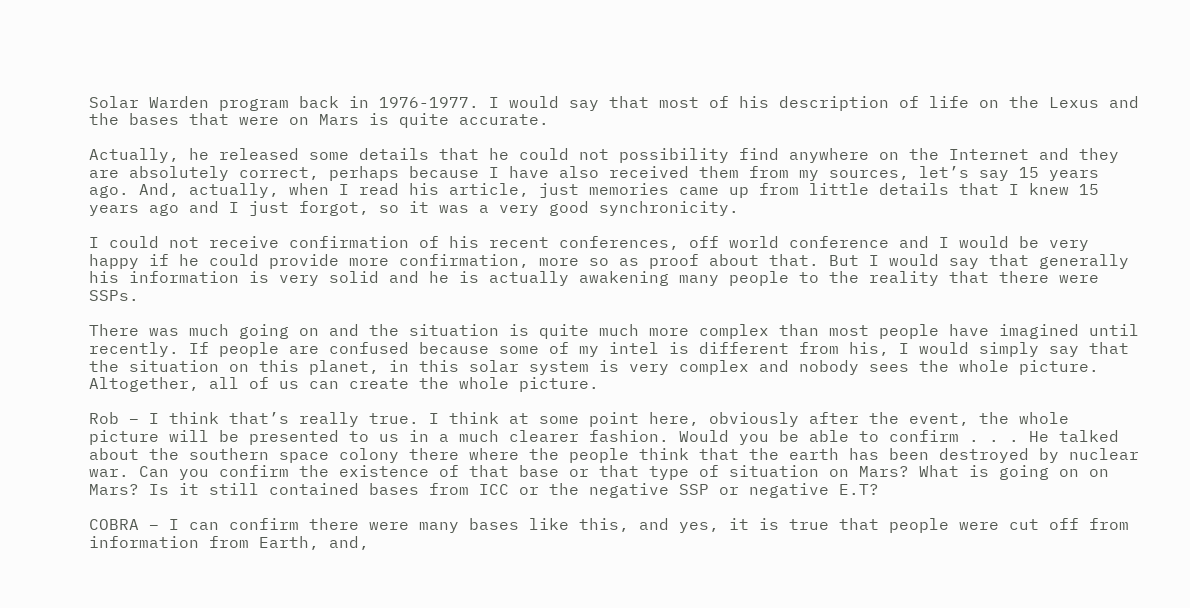Solar Warden program back in 1976-1977. I would say that most of his description of life on the Lexus and the bases that were on Mars is quite accurate.

Actually, he released some details that he could not possibility find anywhere on the Internet and they are absolutely correct, perhaps because I have also received them from my sources, let’s say 15 years ago. And, actually, when I read his article, just memories came up from little details that I knew 15 years ago and I just forgot, so it was a very good synchronicity.

I could not receive confirmation of his recent conferences, off world conference and I would be very happy if he could provide more confirmation, more so as proof about that. But I would say that generally his information is very solid and he is actually awakening many people to the reality that there were SSPs.

There was much going on and the situation is quite much more complex than most people have imagined until recently. If people are confused because some of my intel is different from his, I would simply say that the situation on this planet, in this solar system is very complex and nobody sees the whole picture. Altogether, all of us can create the whole picture.

Rob – I think that’s really true. I think at some point here, obviously after the event, the whole picture will be presented to us in a much clearer fashion. Would you be able to confirm . . . He talked about the southern space colony there where the people think that the earth has been destroyed by nuclear war. Can you confirm the existence of that base or that type of situation on Mars? What is going on on Mars? Is it still contained bases from ICC or the negative SSP or negative E.T?

COBRA – I can confirm there were many bases like this, and yes, it is true that people were cut off from information from Earth, and,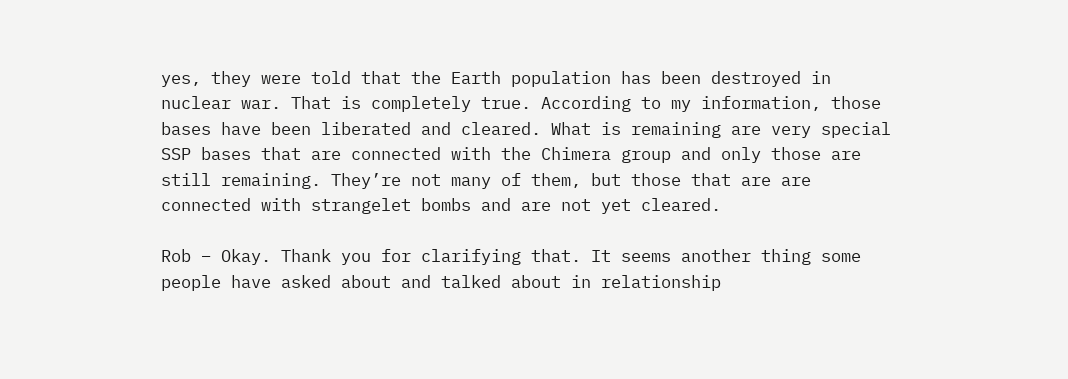yes, they were told that the Earth population has been destroyed in nuclear war. That is completely true. According to my information, those bases have been liberated and cleared. What is remaining are very special SSP bases that are connected with the Chimera group and only those are still remaining. They’re not many of them, but those that are are connected with strangelet bombs and are not yet cleared.

Rob – Okay. Thank you for clarifying that. It seems another thing some people have asked about and talked about in relationship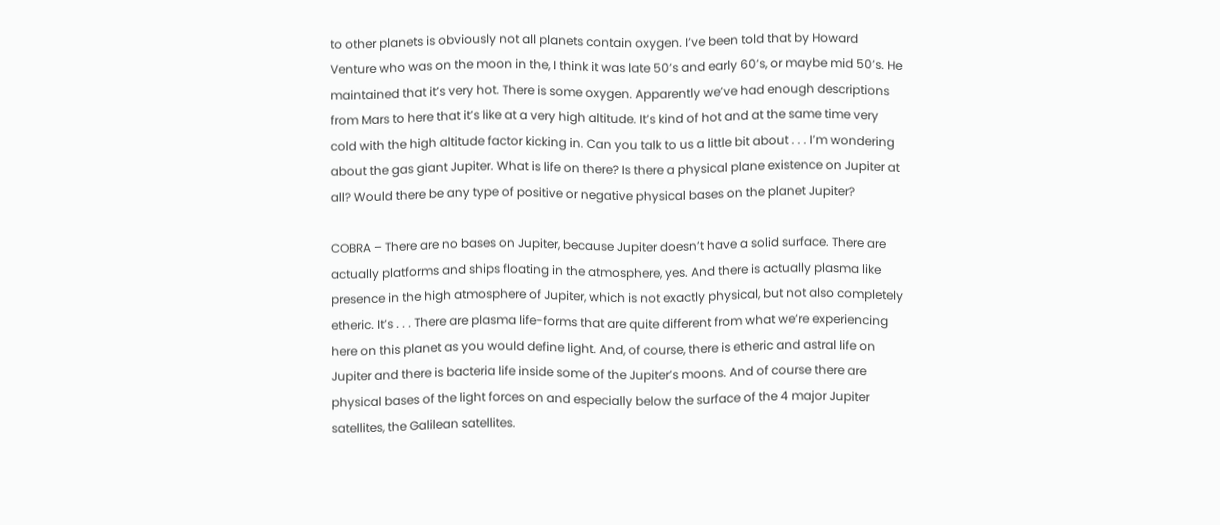to other planets is obviously not all planets contain oxygen. I’ve been told that by Howard Venture who was on the moon in the, I think it was late 50’s and early 60’s, or maybe mid 50’s. He maintained that it’s very hot. There is some oxygen. Apparently we’ve had enough descriptions from Mars to here that it’s like at a very high altitude. It’s kind of hot and at the same time very cold with the high altitude factor kicking in. Can you talk to us a little bit about . . . I’m wondering about the gas giant Jupiter. What is life on there? Is there a physical plane existence on Jupiter at all? Would there be any type of positive or negative physical bases on the planet Jupiter?

COBRA – There are no bases on Jupiter, because Jupiter doesn’t have a solid surface. There are actually platforms and ships floating in the atmosphere, yes. And there is actually plasma like presence in the high atmosphere of Jupiter, which is not exactly physical, but not also completely etheric. It’s . . . There are plasma life-forms that are quite different from what we’re experiencing here on this planet as you would define light. And, of course, there is etheric and astral life on Jupiter and there is bacteria life inside some of the Jupiter’s moons. And of course there are physical bases of the light forces on and especially below the surface of the 4 major Jupiter satellites, the Galilean satellites.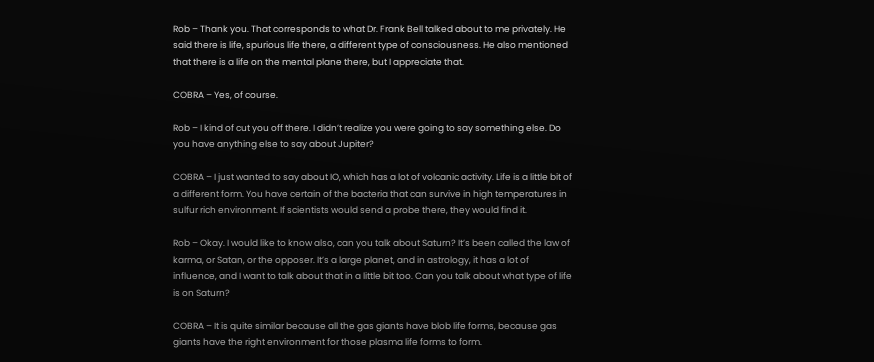Rob – Thank you. That corresponds to what Dr. Frank Bell talked about to me privately. He said there is life, spurious life there, a different type of consciousness. He also mentioned that there is a life on the mental plane there, but I appreciate that.

COBRA – Yes, of course.

Rob – I kind of cut you off there. I didn’t realize you were going to say something else. Do you have anything else to say about Jupiter?

COBRA – I just wanted to say about IO, which has a lot of volcanic activity. Life is a little bit of a different form. You have certain of the bacteria that can survive in high temperatures in sulfur rich environment. If scientists would send a probe there, they would find it.

Rob – Okay. I would like to know also, can you talk about Saturn? It’s been called the law of karma, or Satan, or the opposer. It’s a large planet, and in astrology, it has a lot of influence, and I want to talk about that in a little bit too. Can you talk about what type of life is on Saturn?

COBRA – It is quite similar because all the gas giants have blob life forms, because gas giants have the right environment for those plasma life forms to form.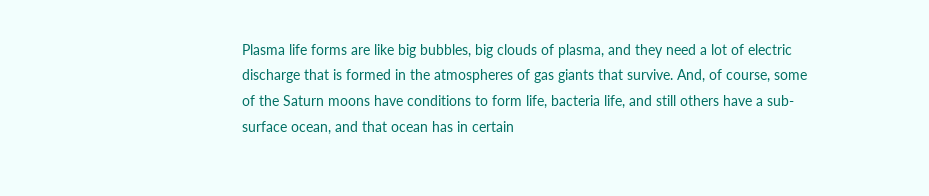Plasma life forms are like big bubbles, big clouds of plasma, and they need a lot of electric discharge that is formed in the atmospheres of gas giants that survive. And, of course, some of the Saturn moons have conditions to form life, bacteria life, and still others have a sub-surface ocean, and that ocean has in certain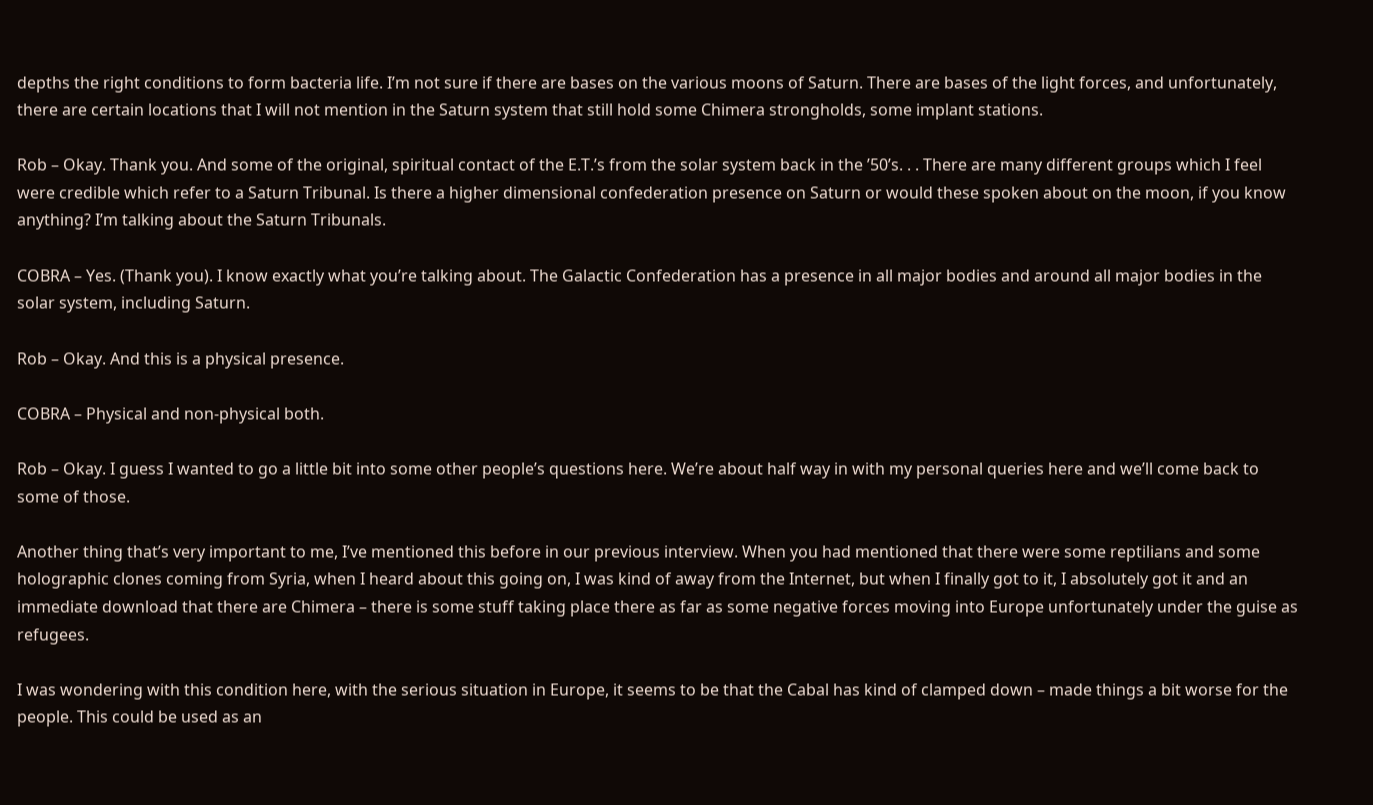depths the right conditions to form bacteria life. I’m not sure if there are bases on the various moons of Saturn. There are bases of the light forces, and unfortunately, there are certain locations that I will not mention in the Saturn system that still hold some Chimera strongholds, some implant stations.

Rob – Okay. Thank you. And some of the original, spiritual contact of the E.T.’s from the solar system back in the ’50’s. . . There are many different groups which I feel were credible which refer to a Saturn Tribunal. Is there a higher dimensional confederation presence on Saturn or would these spoken about on the moon, if you know anything? I’m talking about the Saturn Tribunals.

COBRA – Yes. (Thank you). I know exactly what you’re talking about. The Galactic Confederation has a presence in all major bodies and around all major bodies in the solar system, including Saturn.

Rob – Okay. And this is a physical presence.

COBRA – Physical and non-physical both.

Rob – Okay. I guess I wanted to go a little bit into some other people’s questions here. We’re about half way in with my personal queries here and we’ll come back to some of those.

Another thing that’s very important to me, I’ve mentioned this before in our previous interview. When you had mentioned that there were some reptilians and some holographic clones coming from Syria, when I heard about this going on, I was kind of away from the Internet, but when I finally got to it, I absolutely got it and an immediate download that there are Chimera – there is some stuff taking place there as far as some negative forces moving into Europe unfortunately under the guise as refugees.

I was wondering with this condition here, with the serious situation in Europe, it seems to be that the Cabal has kind of clamped down – made things a bit worse for the people. This could be used as an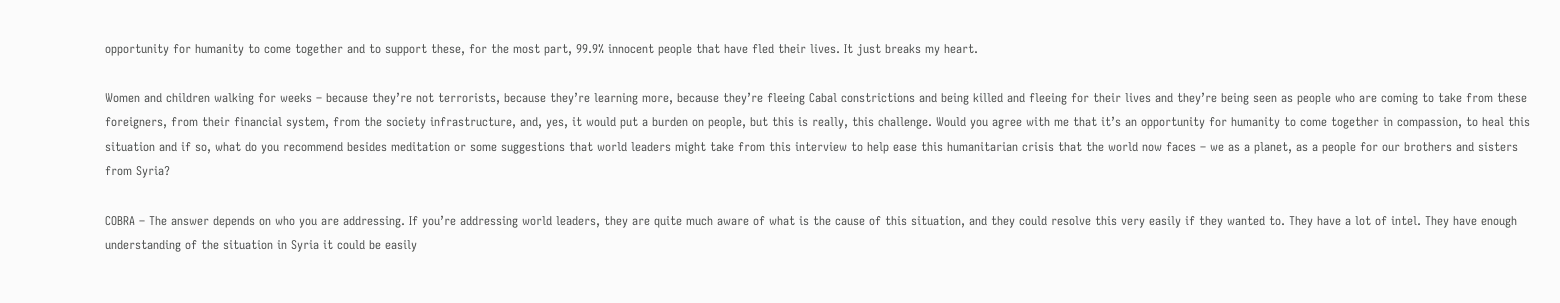opportunity for humanity to come together and to support these, for the most part, 99.9% innocent people that have fled their lives. It just breaks my heart.

Women and children walking for weeks – because they’re not terrorists, because they’re learning more, because they’re fleeing Cabal constrictions and being killed and fleeing for their lives and they’re being seen as people who are coming to take from these foreigners, from their financial system, from the society infrastructure, and, yes, it would put a burden on people, but this is really, this challenge. Would you agree with me that it’s an opportunity for humanity to come together in compassion, to heal this situation and if so, what do you recommend besides meditation or some suggestions that world leaders might take from this interview to help ease this humanitarian crisis that the world now faces – we as a planet, as a people for our brothers and sisters from Syria?

COBRA – The answer depends on who you are addressing. If you’re addressing world leaders, they are quite much aware of what is the cause of this situation, and they could resolve this very easily if they wanted to. They have a lot of intel. They have enough understanding of the situation in Syria it could be easily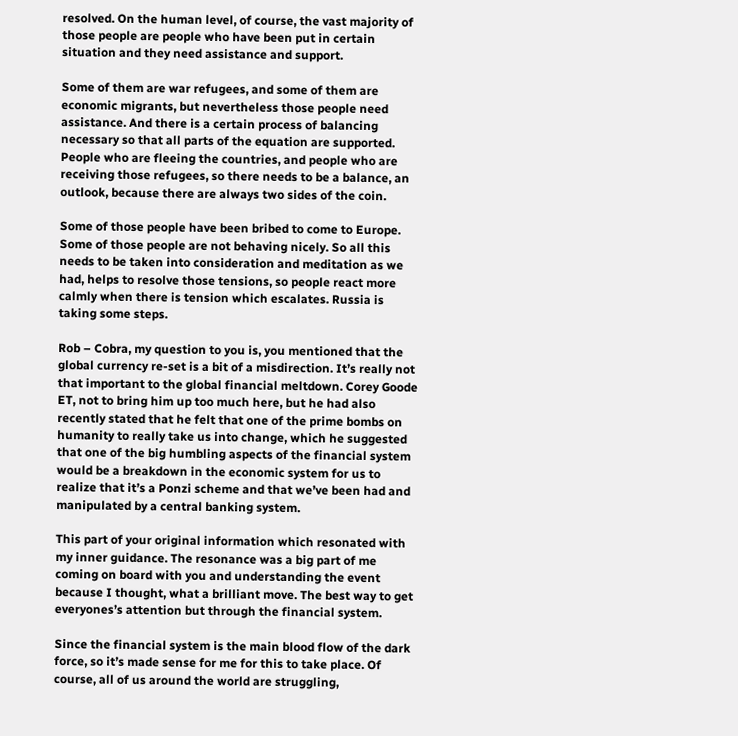resolved. On the human level, of course, the vast majority of those people are people who have been put in certain situation and they need assistance and support.

Some of them are war refugees, and some of them are economic migrants, but nevertheless those people need assistance. And there is a certain process of balancing necessary so that all parts of the equation are supported. People who are fleeing the countries, and people who are receiving those refugees, so there needs to be a balance, an outlook, because there are always two sides of the coin.

Some of those people have been bribed to come to Europe. Some of those people are not behaving nicely. So all this needs to be taken into consideration and meditation as we had, helps to resolve those tensions, so people react more calmly when there is tension which escalates. Russia is taking some steps.

Rob – Cobra, my question to you is, you mentioned that the global currency re-set is a bit of a misdirection. It’s really not that important to the global financial meltdown. Corey Goode ET, not to bring him up too much here, but he had also recently stated that he felt that one of the prime bombs on humanity to really take us into change, which he suggested that one of the big humbling aspects of the financial system would be a breakdown in the economic system for us to realize that it’s a Ponzi scheme and that we’ve been had and manipulated by a central banking system.

This part of your original information which resonated with my inner guidance. The resonance was a big part of me coming on board with you and understanding the event because I thought, what a brilliant move. The best way to get everyones’s attention but through the financial system.

Since the financial system is the main blood flow of the dark force, so it’s made sense for me for this to take place. Of course, all of us around the world are struggling,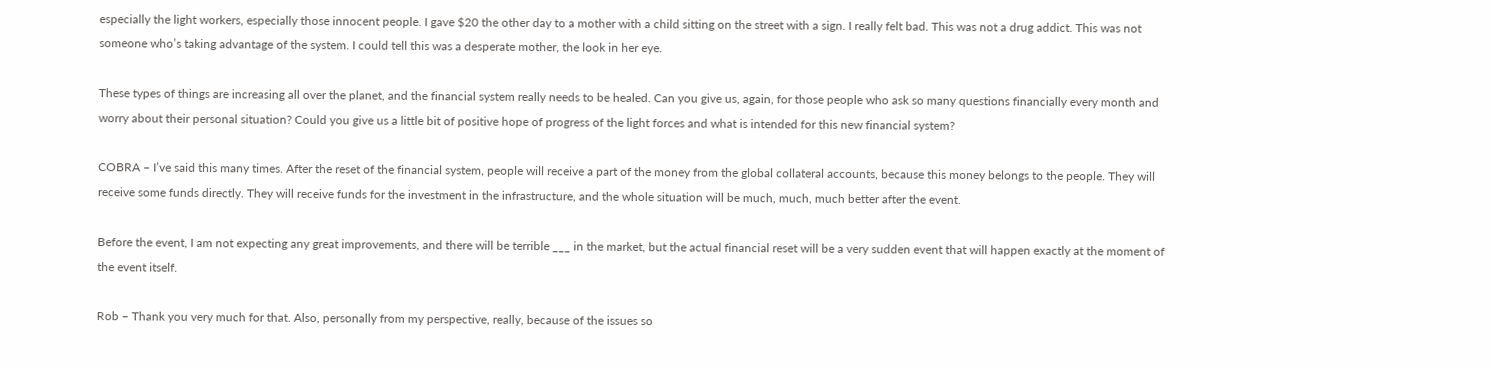especially the light workers, especially those innocent people. I gave $20 the other day to a mother with a child sitting on the street with a sign. I really felt bad. This was not a drug addict. This was not someone who’s taking advantage of the system. I could tell this was a desperate mother, the look in her eye.

These types of things are increasing all over the planet, and the financial system really needs to be healed. Can you give us, again, for those people who ask so many questions financially every month and worry about their personal situation? Could you give us a little bit of positive hope of progress of the light forces and what is intended for this new financial system?

COBRA – I’ve said this many times. After the reset of the financial system, people will receive a part of the money from the global collateral accounts, because this money belongs to the people. They will receive some funds directly. They will receive funds for the investment in the infrastructure, and the whole situation will be much, much, much better after the event.

Before the event, I am not expecting any great improvements, and there will be terrible ___ in the market, but the actual financial reset will be a very sudden event that will happen exactly at the moment of the event itself.

Rob – Thank you very much for that. Also, personally from my perspective, really, because of the issues so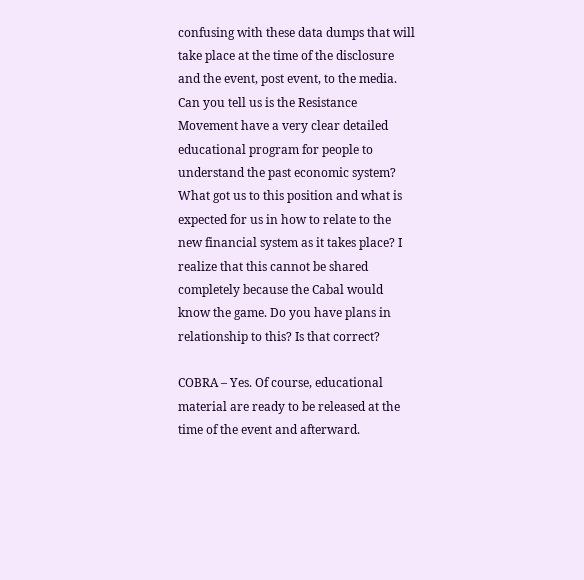confusing with these data dumps that will take place at the time of the disclosure and the event, post event, to the media. Can you tell us is the Resistance Movement have a very clear detailed educational program for people to understand the past economic system? What got us to this position and what is expected for us in how to relate to the new financial system as it takes place? I realize that this cannot be shared completely because the Cabal would know the game. Do you have plans in relationship to this? Is that correct?

COBRA – Yes. Of course, educational material are ready to be released at the time of the event and afterward.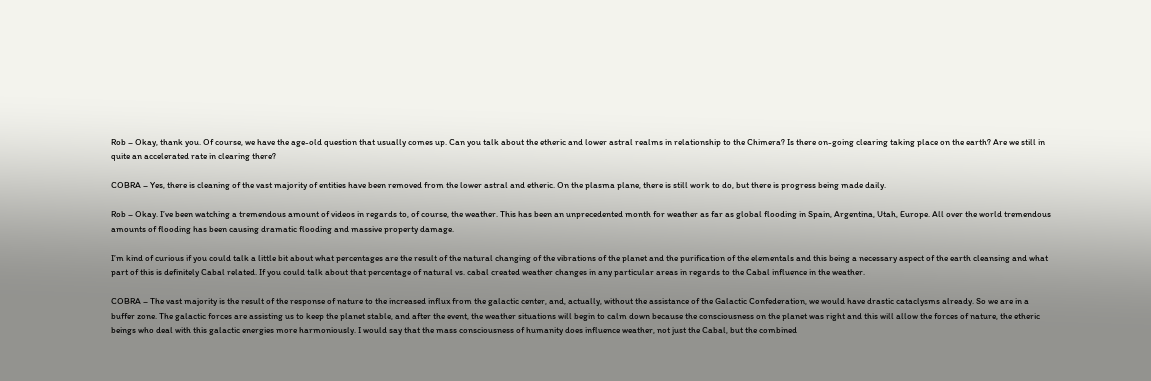Rob – Okay, thank you. Of course, we have the age-old question that usually comes up. Can you talk about the etheric and lower astral realms in relationship to the Chimera? Is there on-going clearing taking place on the earth? Are we still in quite an accelerated rate in clearing there?

COBRA – Yes, there is cleaning of the vast majority of entities have been removed from the lower astral and etheric. On the plasma plane, there is still work to do, but there is progress being made daily.

Rob – Okay. I’ve been watching a tremendous amount of videos in regards to, of course, the weather. This has been an unprecedented month for weather as far as global flooding in Spain, Argentina, Utah, Europe. All over the world tremendous amounts of flooding has been causing dramatic flooding and massive property damage.

I’m kind of curious if you could talk a little bit about what percentages are the result of the natural changing of the vibrations of the planet and the purification of the elementals and this being a necessary aspect of the earth cleansing and what part of this is definitely Cabal related. If you could talk about that percentage of natural vs. cabal created weather changes in any particular areas in regards to the Cabal influence in the weather.

COBRA – The vast majority is the result of the response of nature to the increased influx from the galactic center, and, actually, without the assistance of the Galactic Confederation, we would have drastic cataclysms already. So we are in a buffer zone. The galactic forces are assisting us to keep the planet stable, and after the event, the weather situations will begin to calm down because the consciousness on the planet was right and this will allow the forces of nature, the etheric beings who deal with this galactic energies more harmoniously. I would say that the mass consciousness of humanity does influence weather, not just the Cabal, but the combined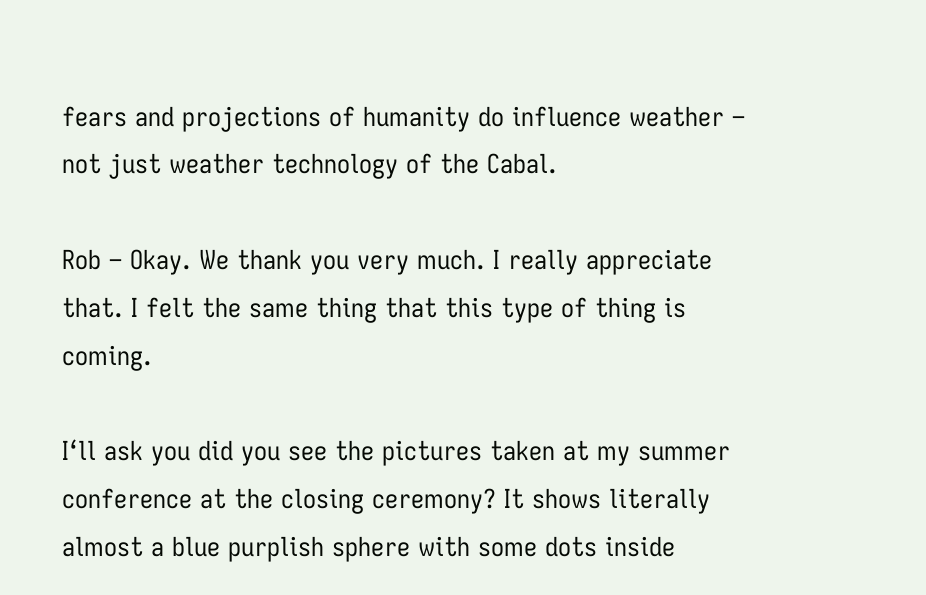fears and projections of humanity do influence weather – not just weather technology of the Cabal.

Rob – Okay. We thank you very much. I really appreciate that. I felt the same thing that this type of thing is coming.

I‘ll ask you did you see the pictures taken at my summer conference at the closing ceremony? It shows literally almost a blue purplish sphere with some dots inside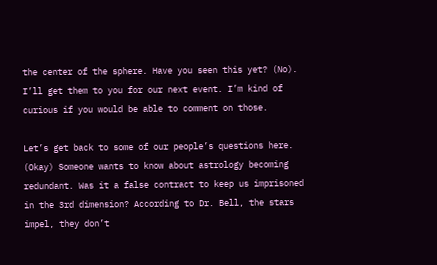the center of the sphere. Have you seen this yet? (No). I’ll get them to you for our next event. I’m kind of curious if you would be able to comment on those.

Let’s get back to some of our people’s questions here. (Okay) Someone wants to know about astrology becoming redundant. Was it a false contract to keep us imprisoned in the 3rd dimension? According to Dr. Bell, the stars impel, they don’t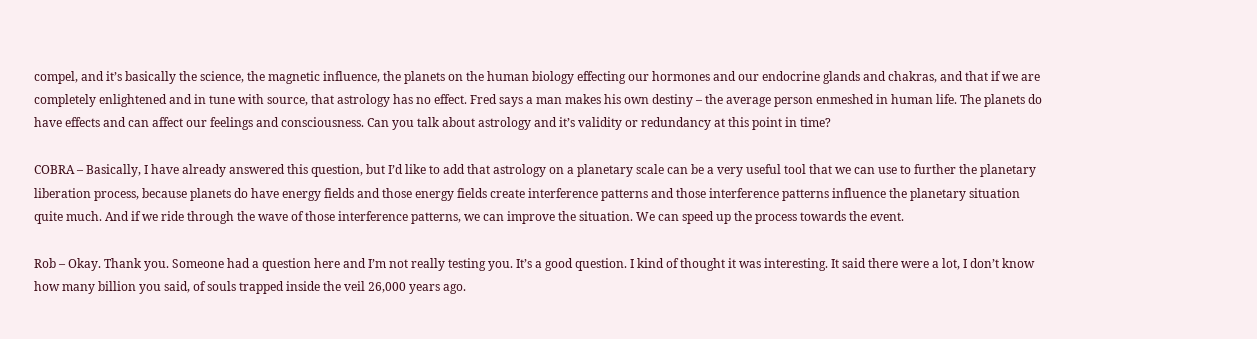compel, and it’s basically the science, the magnetic influence, the planets on the human biology effecting our hormones and our endocrine glands and chakras, and that if we are completely enlightened and in tune with source, that astrology has no effect. Fred says a man makes his own destiny – the average person enmeshed in human life. The planets do have effects and can affect our feelings and consciousness. Can you talk about astrology and it’s validity or redundancy at this point in time?

COBRA – Basically, I have already answered this question, but I’d like to add that astrology on a planetary scale can be a very useful tool that we can use to further the planetary liberation process, because planets do have energy fields and those energy fields create interference patterns and those interference patterns influence the planetary situation quite much. And if we ride through the wave of those interference patterns, we can improve the situation. We can speed up the process towards the event.

Rob – Okay. Thank you. Someone had a question here and I’m not really testing you. It’s a good question. I kind of thought it was interesting. It said there were a lot, I don’t know how many billion you said, of souls trapped inside the veil 26,000 years ago.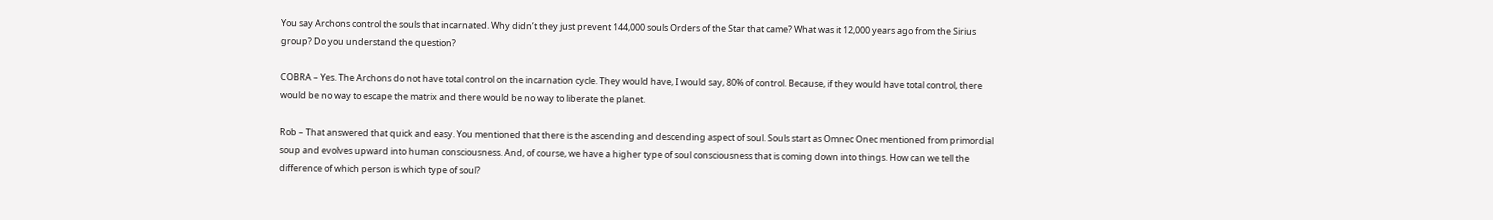You say Archons control the souls that incarnated. Why didn’t they just prevent 144,000 souls Orders of the Star that came? What was it 12,000 years ago from the Sirius group? Do you understand the question?

COBRA – Yes. The Archons do not have total control on the incarnation cycle. They would have, I would say, 80% of control. Because, if they would have total control, there would be no way to escape the matrix and there would be no way to liberate the planet.

Rob – That answered that quick and easy. You mentioned that there is the ascending and descending aspect of soul. Souls start as Omnec Onec mentioned from primordial soup and evolves upward into human consciousness. And, of course, we have a higher type of soul consciousness that is coming down into things. How can we tell the difference of which person is which type of soul?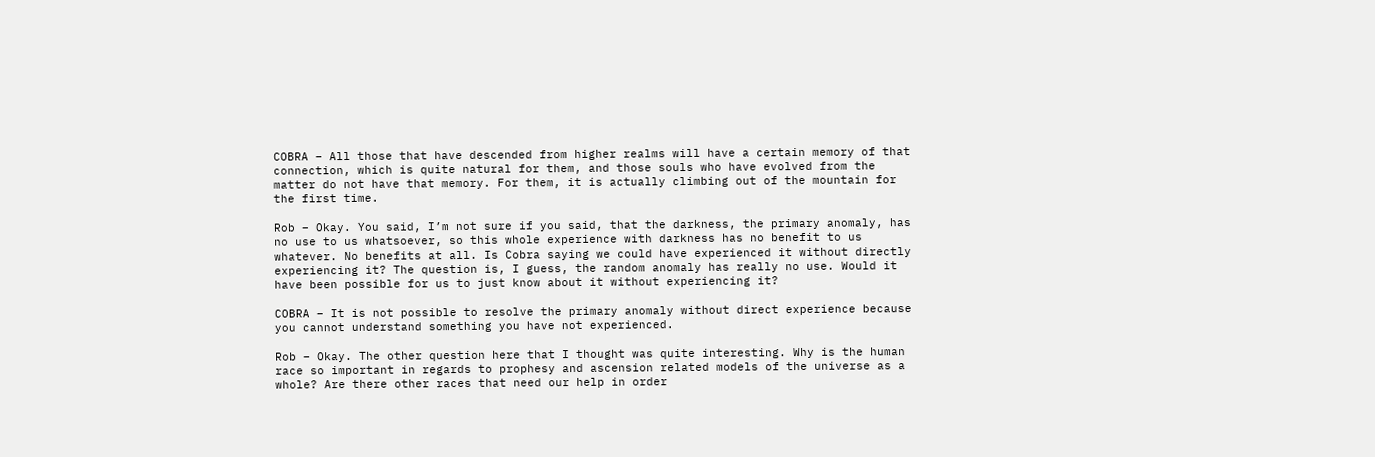COBRA – All those that have descended from higher realms will have a certain memory of that connection, which is quite natural for them, and those souls who have evolved from the matter do not have that memory. For them, it is actually climbing out of the mountain for the first time.

Rob – Okay. You said, I’m not sure if you said, that the darkness, the primary anomaly, has no use to us whatsoever, so this whole experience with darkness has no benefit to us whatever. No benefits at all. Is Cobra saying we could have experienced it without directly experiencing it? The question is, I guess, the random anomaly has really no use. Would it have been possible for us to just know about it without experiencing it?

COBRA – It is not possible to resolve the primary anomaly without direct experience because you cannot understand something you have not experienced.

Rob – Okay. The other question here that I thought was quite interesting. Why is the human race so important in regards to prophesy and ascension related models of the universe as a whole? Are there other races that need our help in order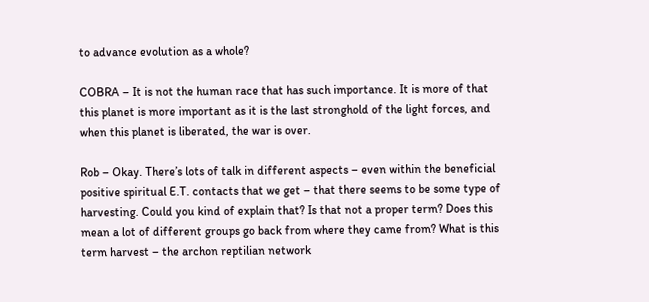to advance evolution as a whole?

COBRA – It is not the human race that has such importance. It is more of that this planet is more important as it is the last stronghold of the light forces, and when this planet is liberated, the war is over.

Rob – Okay. There’s lots of talk in different aspects – even within the beneficial positive spiritual E.T. contacts that we get – that there seems to be some type of harvesting. Could you kind of explain that? Is that not a proper term? Does this mean a lot of different groups go back from where they came from? What is this term harvest – the archon reptilian network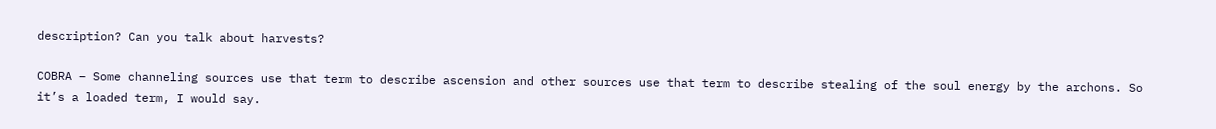description? Can you talk about harvests?

COBRA – Some channeling sources use that term to describe ascension and other sources use that term to describe stealing of the soul energy by the archons. So it’s a loaded term, I would say.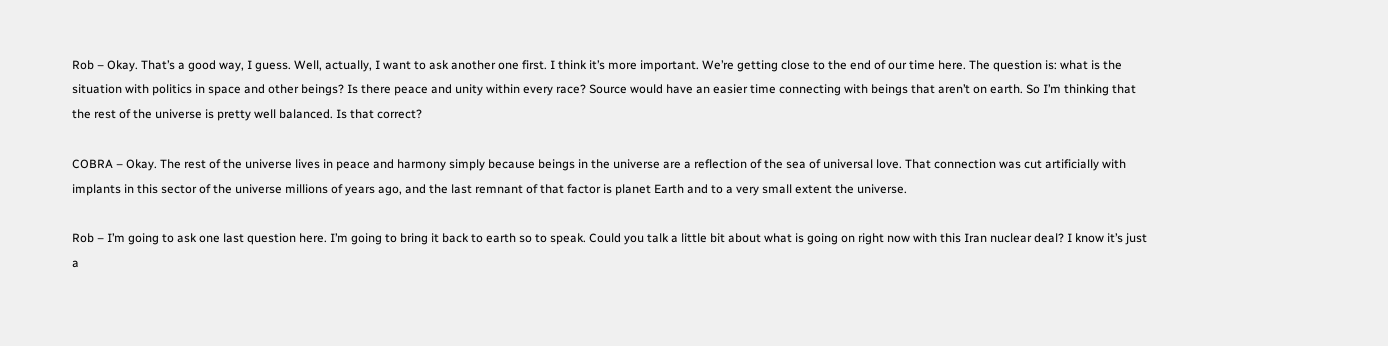Rob – Okay. That’s a good way, I guess. Well, actually, I want to ask another one first. I think it’s more important. We’re getting close to the end of our time here. The question is: what is the situation with politics in space and other beings? Is there peace and unity within every race? Source would have an easier time connecting with beings that aren’t on earth. So I’m thinking that the rest of the universe is pretty well balanced. Is that correct?

COBRA – Okay. The rest of the universe lives in peace and harmony simply because beings in the universe are a reflection of the sea of universal love. That connection was cut artificially with implants in this sector of the universe millions of years ago, and the last remnant of that factor is planet Earth and to a very small extent the universe.

Rob – I’m going to ask one last question here. I’m going to bring it back to earth so to speak. Could you talk a little bit about what is going on right now with this Iran nuclear deal? I know it’s just a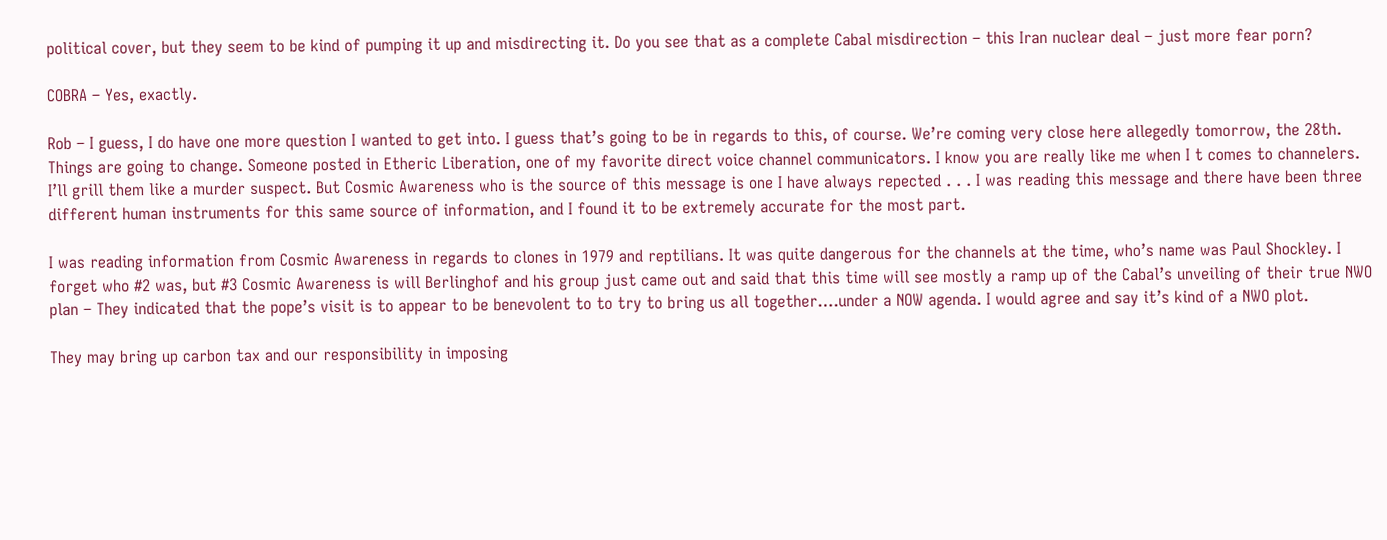political cover, but they seem to be kind of pumping it up and misdirecting it. Do you see that as a complete Cabal misdirection – this Iran nuclear deal – just more fear porn?

COBRA – Yes, exactly.

Rob – I guess, I do have one more question I wanted to get into. I guess that’s going to be in regards to this, of course. We’re coming very close here allegedly tomorrow, the 28th. Things are going to change. Someone posted in Etheric Liberation, one of my favorite direct voice channel communicators. I know you are really like me when I t comes to channelers. I’ll grill them like a murder suspect. But Cosmic Awareness who is the source of this message is one I have always repected . . . I was reading this message and there have been three different human instruments for this same source of information, and I found it to be extremely accurate for the most part.

I was reading information from Cosmic Awareness in regards to clones in 1979 and reptilians. It was quite dangerous for the channels at the time, who’s name was Paul Shockley. I forget who #2 was, but #3 Cosmic Awareness is will Berlinghof and his group just came out and said that this time will see mostly a ramp up of the Cabal’s unveiling of their true NWO plan – They indicated that the pope’s visit is to appear to be benevolent to to try to bring us all together….under a NOW agenda. I would agree and say it’s kind of a NWO plot.

They may bring up carbon tax and our responsibility in imposing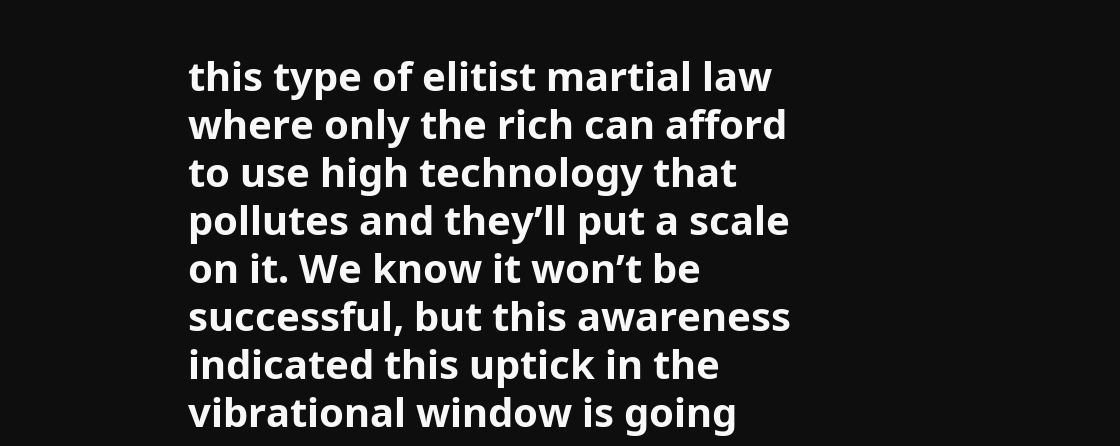this type of elitist martial law where only the rich can afford to use high technology that pollutes and they’ll put a scale on it. We know it won’t be successful, but this awareness indicated this uptick in the vibrational window is going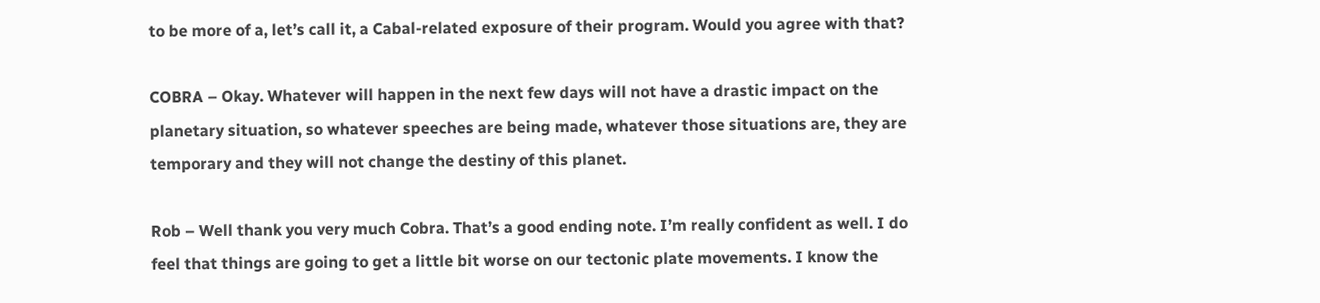to be more of a, let’s call it, a Cabal-related exposure of their program. Would you agree with that?

COBRA – Okay. Whatever will happen in the next few days will not have a drastic impact on the planetary situation, so whatever speeches are being made, whatever those situations are, they are temporary and they will not change the destiny of this planet.

Rob – Well thank you very much Cobra. That’s a good ending note. I’m really confident as well. I do feel that things are going to get a little bit worse on our tectonic plate movements. I know the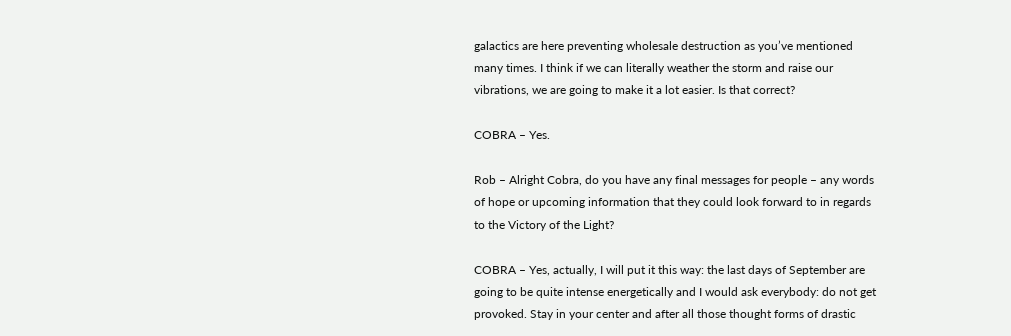galactics are here preventing wholesale destruction as you’ve mentioned many times. I think if we can literally weather the storm and raise our vibrations, we are going to make it a lot easier. Is that correct?

COBRA – Yes.

Rob – Alright Cobra, do you have any final messages for people – any words of hope or upcoming information that they could look forward to in regards to the Victory of the Light?

COBRA – Yes, actually, I will put it this way: the last days of September are going to be quite intense energetically and I would ask everybody: do not get provoked. Stay in your center and after all those thought forms of drastic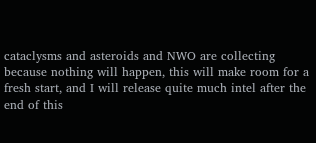cataclysms and asteroids and NWO are collecting because nothing will happen, this will make room for a fresh start, and I will release quite much intel after the end of this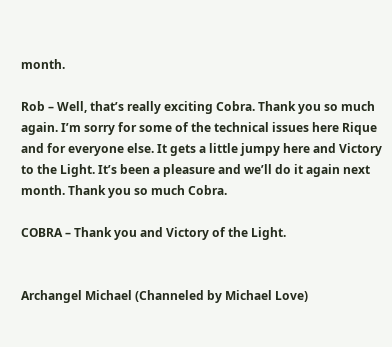month.

Rob – Well, that’s really exciting Cobra. Thank you so much again. I’m sorry for some of the technical issues here Rique and for everyone else. It gets a little jumpy here and Victory to the Light. It’s been a pleasure and we’ll do it again next month. Thank you so much Cobra.

COBRA – Thank you and Victory of the Light.


Archangel Michael (Channeled by Michael Love)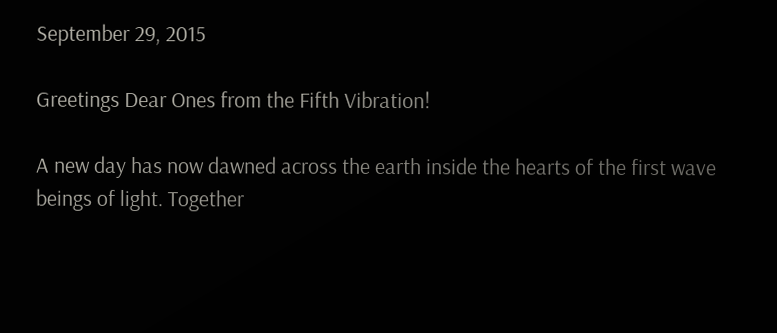September 29, 2015

Greetings Dear Ones from the Fifth Vibration!

A new day has now dawned across the earth inside the hearts of the first wave beings of light. Together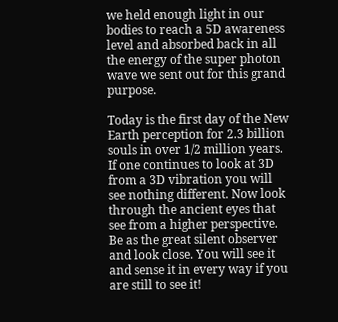we held enough light in our bodies to reach a 5D awareness level and absorbed back in all the energy of the super photon wave we sent out for this grand purpose.

Today is the first day of the New Earth perception for 2.3 billion souls in over 1/2 million years. If one continues to look at 3D from a 3D vibration you will see nothing different. Now look through the ancient eyes that see from a higher perspective. Be as the great silent observer and look close. You will see it and sense it in every way if you are still to see it!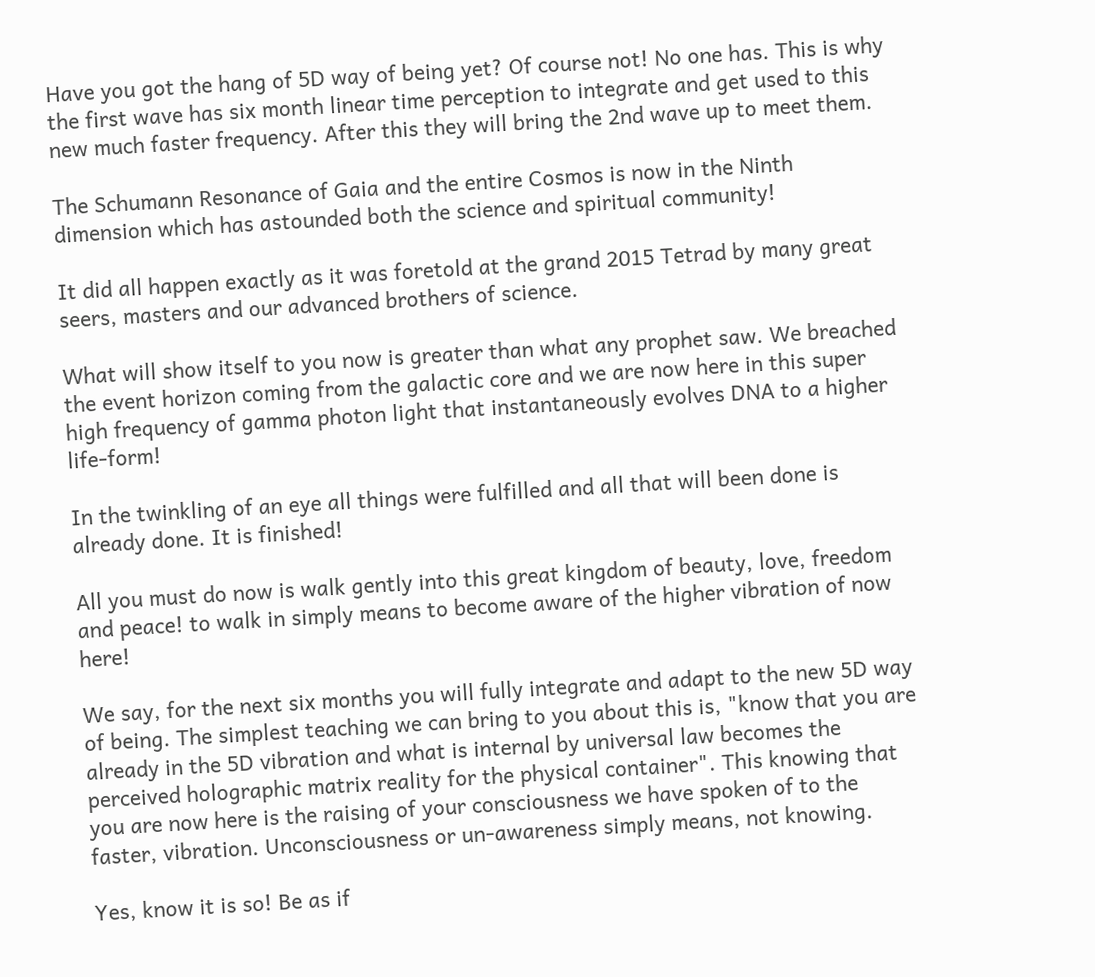Have you got the hang of 5D way of being yet? Of course not! No one has. This is why the first wave has six month linear time perception to integrate and get used to this new much faster frequency. After this they will bring the 2nd wave up to meet them.

The Schumann Resonance of Gaia and the entire Cosmos is now in the Ninth dimension which has astounded both the science and spiritual community!

It did all happen exactly as it was foretold at the grand 2015 Tetrad by many great seers, masters and our advanced brothers of science.

What will show itself to you now is greater than what any prophet saw. We breached the event horizon coming from the galactic core and we are now here in this super high frequency of gamma photon light that instantaneously evolves DNA to a higher life-form!

In the twinkling of an eye all things were fulfilled and all that will been done is already done. It is finished!

All you must do now is walk gently into this great kingdom of beauty, love, freedom and peace! to walk in simply means to become aware of the higher vibration of now here!

We say, for the next six months you will fully integrate and adapt to the new 5D way of being. The simplest teaching we can bring to you about this is, "know that you are already in the 5D vibration and what is internal by universal law becomes the perceived holographic matrix reality for the physical container". This knowing that you are now here is the raising of your consciousness we have spoken of to the faster, vibration. Unconsciousness or un-awareness simply means, not knowing.

Yes, know it is so! Be as if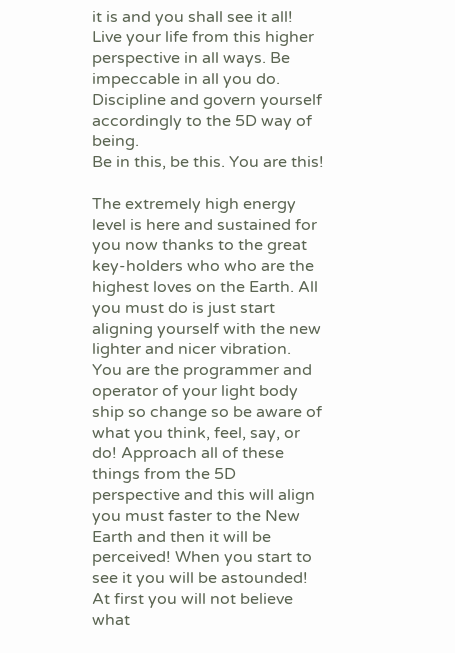it is and you shall see it all! Live your life from this higher perspective in all ways. Be impeccable in all you do. Discipline and govern yourself accordingly to the 5D way of being.
Be in this, be this. You are this!

The extremely high energy level is here and sustained for you now thanks to the great key-holders who who are the highest loves on the Earth. All you must do is just start aligning yourself with the new lighter and nicer vibration. You are the programmer and operator of your light body ship so change so be aware of what you think, feel, say, or do! Approach all of these things from the 5D perspective and this will align you must faster to the New Earth and then it will be perceived! When you start to see it you will be astounded! At first you will not believe what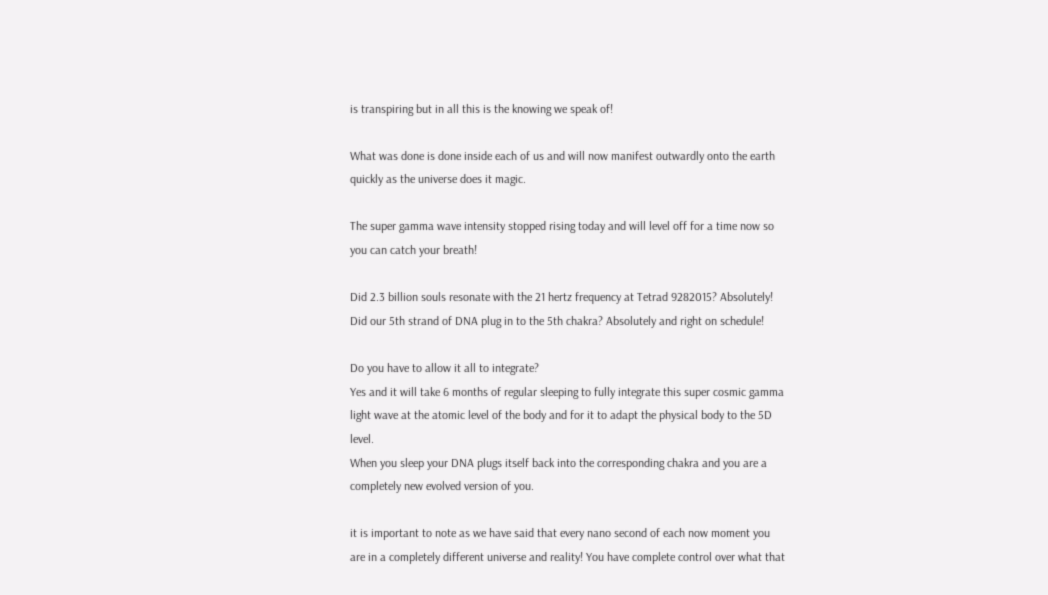is transpiring but in all this is the knowing we speak of!

What was done is done inside each of us and will now manifest outwardly onto the earth quickly as the universe does it magic.

The super gamma wave intensity stopped rising today and will level off for a time now so you can catch your breath!

Did 2.3 billion souls resonate with the 21 hertz frequency at Tetrad 9282015? Absolutely!
Did our 5th strand of DNA plug in to the 5th chakra? Absolutely and right on schedule!

Do you have to allow it all to integrate?
Yes and it will take 6 months of regular sleeping to fully integrate this super cosmic gamma light wave at the atomic level of the body and for it to adapt the physical body to the 5D level.
When you sleep your DNA plugs itself back into the corresponding chakra and you are a completely new evolved version of you.

it is important to note as we have said that every nano second of each now moment you are in a completely different universe and reality! You have complete control over what that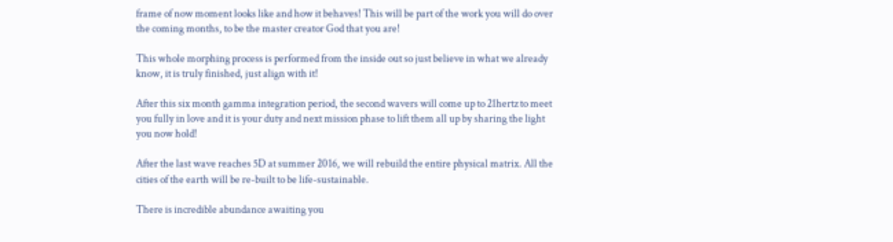frame of now moment looks like and how it behaves! This will be part of the work you will do over the coming months, to be the master creator God that you are!

This whole morphing process is performed from the inside out so just believe in what we already know, it is truly finished, just align with it!

After this six month gamma integration period, the second wavers will come up to 21hertz to meet you fully in love and it is your duty and next mission phase to lift them all up by sharing the light you now hold!

After the last wave reaches 5D at summer 2016, we will rebuild the entire physical matrix. All the cities of the earth will be re-built to be life-sustainable.

There is incredible abundance awaiting you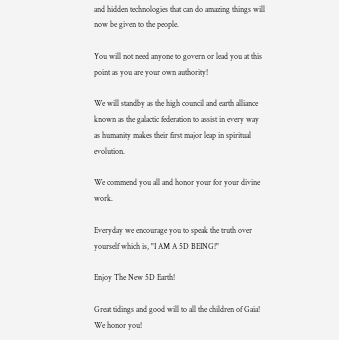and hidden technologies that can do amazing things will now be given to the people.

You will not need anyone to govern or lead you at this point as you are your own authority!

We will standby as the high council and earth alliance known as the galactic federation to assist in every way as humanity makes their first major leap in spiritual evolution.

We commend you all and honor your for your divine work.

Everyday we encourage you to speak the truth over yourself which is, "I AM A 5D BEING!"

Enjoy The New 5D Earth!

Great tidings and good will to all the children of Gaia! We honor you!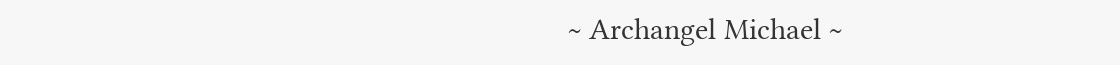~ Archangel Michael ~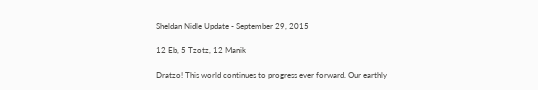Sheldan Nidle Update - September 29, 2015

12 Eb, 5 Tzotz, 12 Manik

Dratzo! This world continues to progress ever forward. Our earthly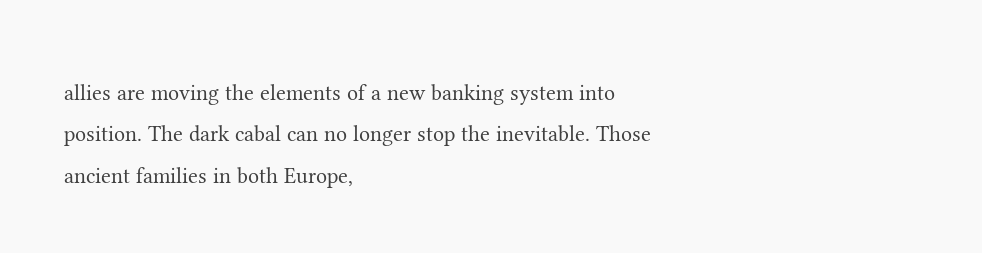allies are moving the elements of a new banking system into position. The dark cabal can no longer stop the inevitable. Those ancient families in both Europe,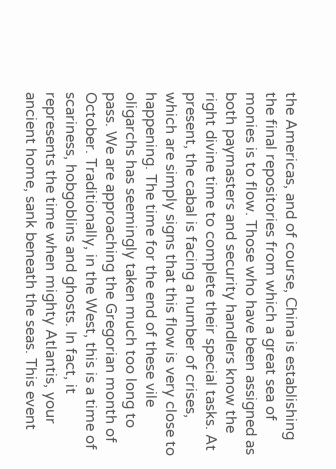the Americas, and of course, China is establishing the final repositories from which a great sea of monies is to flow. Those who have been assigned as both paymasters and security handlers know the right divine time to complete their special tasks. At present, the cabal is facing a number of crises, which are simply signs that this flow is very close to happening. The time for the end of these vile oligarchs has seemingly taken much too long to pass. We are approaching the Gregorian month of October. Traditionally, in the West, this is a time of scariness, hobgoblins and ghosts. In fact, it represents the time when mighty Atlantis, your ancient home, sank beneath the seas. This event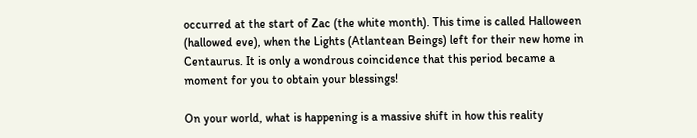occurred at the start of Zac (the white month). This time is called Halloween (hallowed eve), when the Lights (Atlantean Beings) left for their new home in Centaurus. It is only a wondrous coincidence that this period became a moment for you to obtain your blessings!

On your world, what is happening is a massive shift in how this reality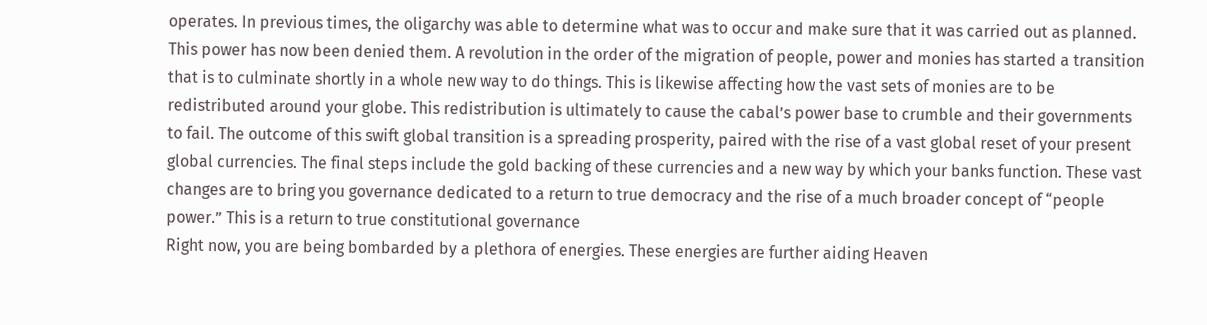operates. In previous times, the oligarchy was able to determine what was to occur and make sure that it was carried out as planned. This power has now been denied them. A revolution in the order of the migration of people, power and monies has started a transition that is to culminate shortly in a whole new way to do things. This is likewise affecting how the vast sets of monies are to be redistributed around your globe. This redistribution is ultimately to cause the cabal’s power base to crumble and their governments to fail. The outcome of this swift global transition is a spreading prosperity, paired with the rise of a vast global reset of your present global currencies. The final steps include the gold backing of these currencies and a new way by which your banks function. These vast changes are to bring you governance dedicated to a return to true democracy and the rise of a much broader concept of “people power.” This is a return to true constitutional governance
Right now, you are being bombarded by a plethora of energies. These energies are further aiding Heaven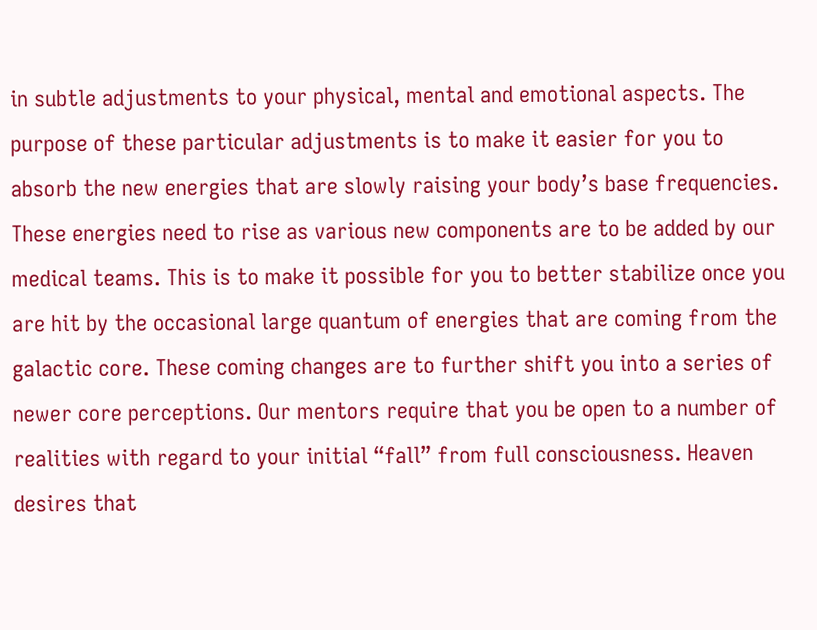in subtle adjustments to your physical, mental and emotional aspects. The purpose of these particular adjustments is to make it easier for you to absorb the new energies that are slowly raising your body’s base frequencies. These energies need to rise as various new components are to be added by our medical teams. This is to make it possible for you to better stabilize once you are hit by the occasional large quantum of energies that are coming from the galactic core. These coming changes are to further shift you into a series of newer core perceptions. Our mentors require that you be open to a number of realities with regard to your initial “fall” from full consciousness. Heaven desires that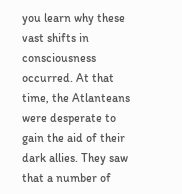you learn why these vast shifts in consciousness occurred. At that time, the Atlanteans were desperate to gain the aid of their dark allies. They saw that a number of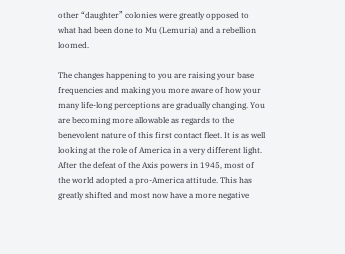other “daughter” colonies were greatly opposed to what had been done to Mu (Lemuria) and a rebellion loomed.

The changes happening to you are raising your base frequencies and making you more aware of how your many life-long perceptions are gradually changing. You are becoming more allowable as regards to the benevolent nature of this first contact fleet. It is as well looking at the role of America in a very different light. After the defeat of the Axis powers in 1945, most of the world adopted a pro-America attitude. This has greatly shifted and most now have a more negative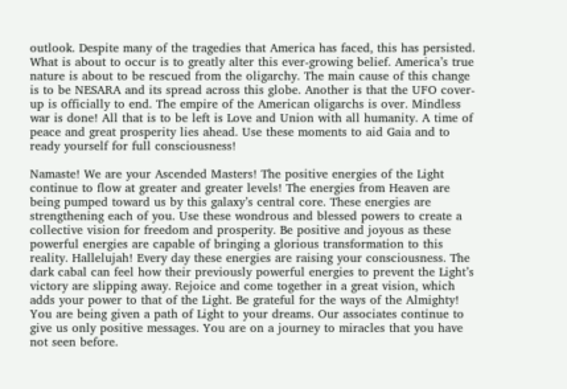outlook. Despite many of the tragedies that America has faced, this has persisted. What is about to occur is to greatly alter this ever-growing belief. America’s true nature is about to be rescued from the oligarchy. The main cause of this change is to be NESARA and its spread across this globe. Another is that the UFO cover-up is officially to end. The empire of the American oligarchs is over. Mindless war is done! All that is to be left is Love and Union with all humanity. A time of peace and great prosperity lies ahead. Use these moments to aid Gaia and to ready yourself for full consciousness!

Namaste! We are your Ascended Masters! The positive energies of the Light continue to flow at greater and greater levels! The energies from Heaven are being pumped toward us by this galaxy’s central core. These energies are strengthening each of you. Use these wondrous and blessed powers to create a collective vision for freedom and prosperity. Be positive and joyous as these powerful energies are capable of bringing a glorious transformation to this reality. Hallelujah! Every day these energies are raising your consciousness. The dark cabal can feel how their previously powerful energies to prevent the Light’s victory are slipping away. Rejoice and come together in a great vision, which adds your power to that of the Light. Be grateful for the ways of the Almighty! You are being given a path of Light to your dreams. Our associates continue to give us only positive messages. You are on a journey to miracles that you have not seen before.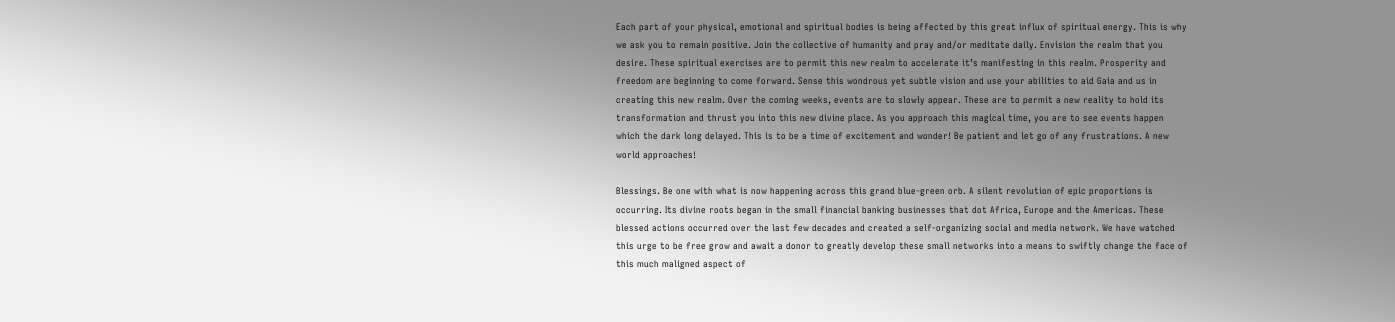Each part of your physical, emotional and spiritual bodies is being affected by this great influx of spiritual energy. This is why we ask you to remain positive. Join the collective of humanity and pray and/or meditate daily. Envision the realm that you desire. These spiritual exercises are to permit this new realm to accelerate it’s manifesting in this realm. Prosperity and freedom are beginning to come forward. Sense this wondrous yet subtle vision and use your abilities to aid Gaia and us in creating this new realm. Over the coming weeks, events are to slowly appear. These are to permit a new reality to hold its transformation and thrust you into this new divine place. As you approach this magical time, you are to see events happen which the dark long delayed. This is to be a time of excitement and wonder! Be patient and let go of any frustrations. A new world approaches!

Blessings. Be one with what is now happening across this grand blue-green orb. A silent revolution of epic proportions is occurring. Its divine roots began in the small financial banking businesses that dot Africa, Europe and the Americas. These blessed actions occurred over the last few decades and created a self-organizing social and media network. We have watched this urge to be free grow and await a donor to greatly develop these small networks into a means to swiftly change the face of this much maligned aspect of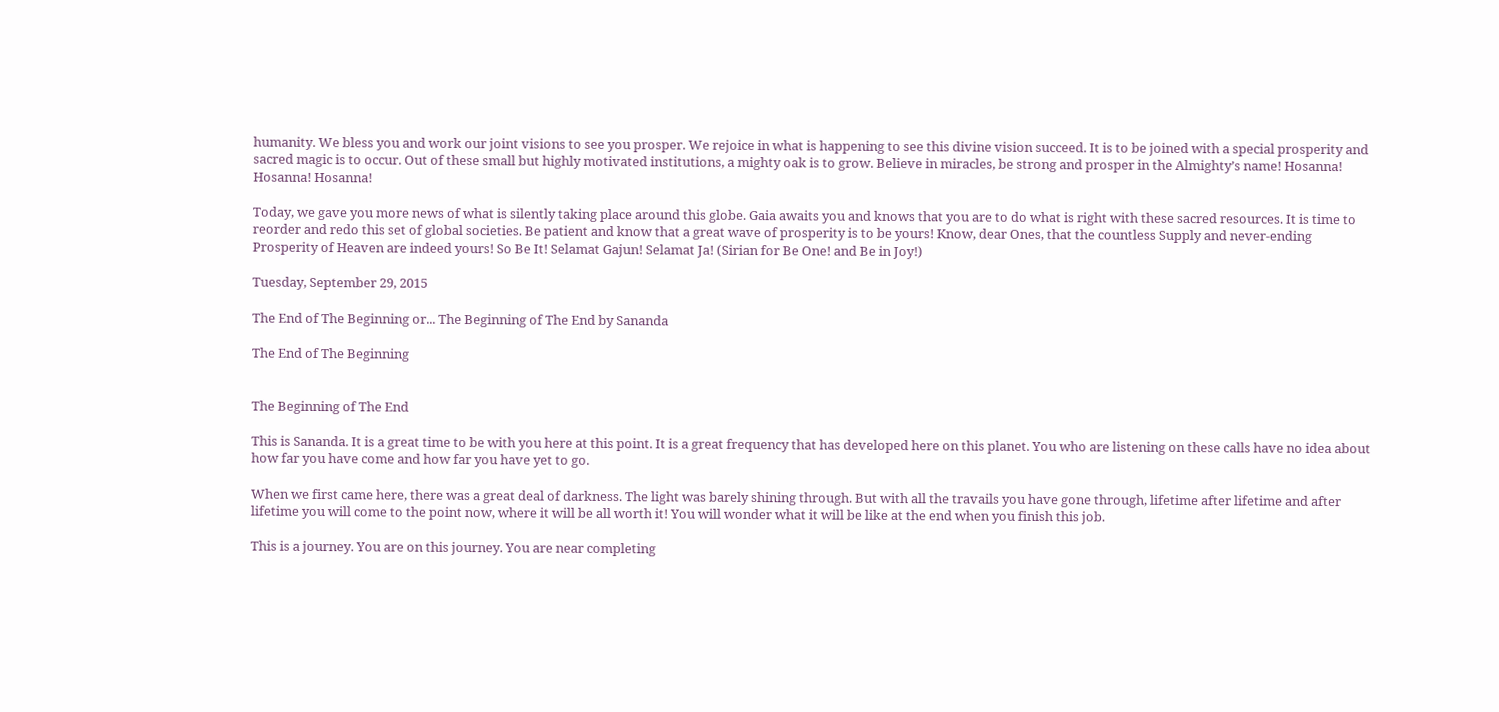humanity. We bless you and work our joint visions to see you prosper. We rejoice in what is happening to see this divine vision succeed. It is to be joined with a special prosperity and sacred magic is to occur. Out of these small but highly motivated institutions, a mighty oak is to grow. Believe in miracles, be strong and prosper in the Almighty’s name! Hosanna! Hosanna! Hosanna!

Today, we gave you more news of what is silently taking place around this globe. Gaia awaits you and knows that you are to do what is right with these sacred resources. It is time to reorder and redo this set of global societies. Be patient and know that a great wave of prosperity is to be yours! Know, dear Ones, that the countless Supply and never-ending Prosperity of Heaven are indeed yours! So Be It! Selamat Gajun! Selamat Ja! (Sirian for Be One! and Be in Joy!)

Tuesday, September 29, 2015

The End of The Beginning or... The Beginning of The End by Sananda

The End of The Beginning


The Beginning of The End

This is Sananda. It is a great time to be with you here at this point. It is a great frequency that has developed here on this planet. You who are listening on these calls have no idea about how far you have come and how far you have yet to go.

When we first came here, there was a great deal of darkness. The light was barely shining through. But with all the travails you have gone through, lifetime after lifetime and after lifetime you will come to the point now, where it will be all worth it! You will wonder what it will be like at the end when you finish this job.

This is a journey. You are on this journey. You are near completing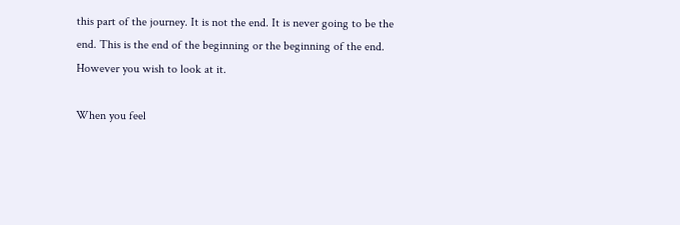this part of the journey. It is not the end. It is never going to be the end. This is the end of the beginning or the beginning of the end. However you wish to look at it.

When you feel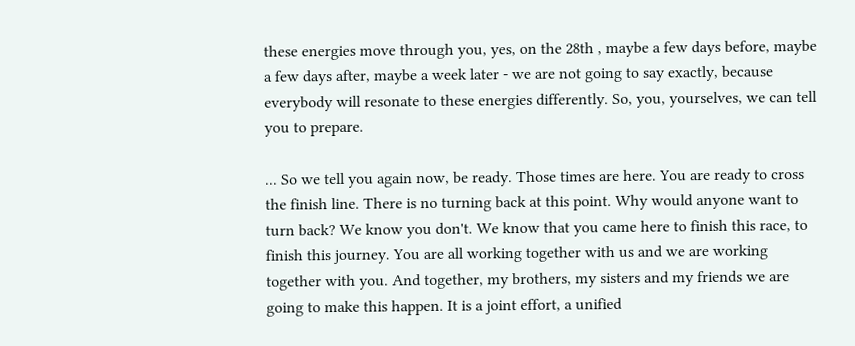these energies move through you, yes, on the 28th , maybe a few days before, maybe a few days after, maybe a week later - we are not going to say exactly, because everybody will resonate to these energies differently. So, you, yourselves, we can tell you to prepare.

... So we tell you again now, be ready. Those times are here. You are ready to cross the finish line. There is no turning back at this point. Why would anyone want to turn back? We know you don't. We know that you came here to finish this race, to finish this journey. You are all working together with us and we are working together with you. And together, my brothers, my sisters and my friends we are going to make this happen. It is a joint effort, a unified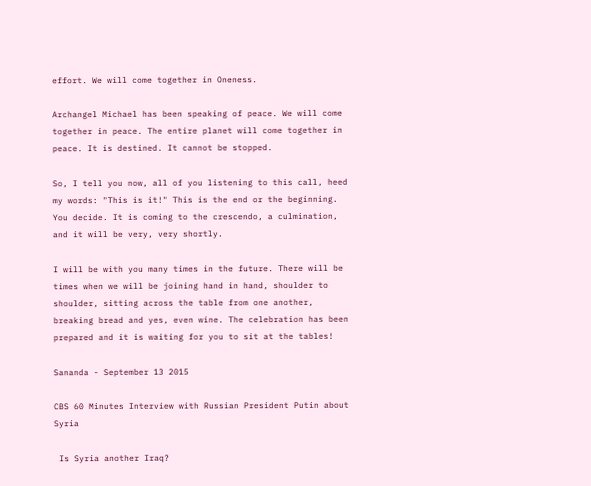effort. We will come together in Oneness.

Archangel Michael has been speaking of peace. We will come together in peace. The entire planet will come together in peace. It is destined. It cannot be stopped.

So, I tell you now, all of you listening to this call, heed my words: "This is it!" This is the end or the beginning. You decide. It is coming to the crescendo, a culmination, and it will be very, very shortly.

I will be with you many times in the future. There will be times when we will be joining hand in hand, shoulder to shoulder, sitting across the table from one another, breaking bread and yes, even wine. The celebration has been prepared and it is waiting for you to sit at the tables!

Sananda - September 13 2015

CBS 60 Minutes Interview with Russian President Putin about Syria

 Is Syria another Iraq?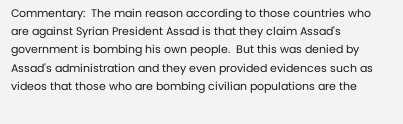Commentary:  The main reason according to those countries who are against Syrian President Assad is that they claim Assad's government is bombing his own people.  But this was denied by Assad's administration and they even provided evidences such as videos that those who are bombing civilian populations are the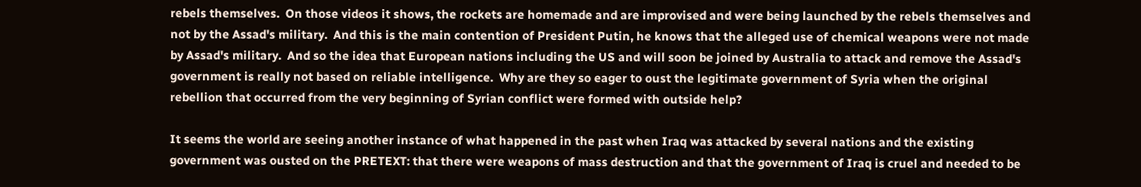rebels themselves.  On those videos it shows, the rockets are homemade and are improvised and were being launched by the rebels themselves and not by the Assad's military.  And this is the main contention of President Putin, he knows that the alleged use of chemical weapons were not made by Assad's military.  And so the idea that European nations including the US and will soon be joined by Australia to attack and remove the Assad's government is really not based on reliable intelligence.  Why are they so eager to oust the legitimate government of Syria when the original rebellion that occurred from the very beginning of Syrian conflict were formed with outside help?

It seems the world are seeing another instance of what happened in the past when Iraq was attacked by several nations and the existing government was ousted on the PRETEXT: that there were weapons of mass destruction and that the government of Iraq is cruel and needed to be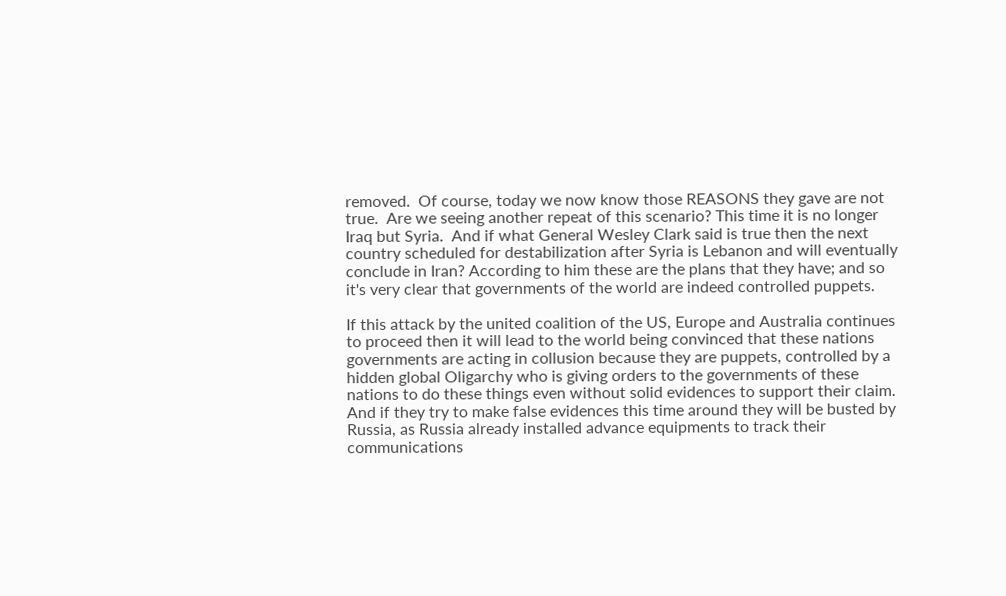removed.  Of course, today we now know those REASONS they gave are not true.  Are we seeing another repeat of this scenario? This time it is no longer Iraq but Syria.  And if what General Wesley Clark said is true then the next country scheduled for destabilization after Syria is Lebanon and will eventually conclude in Iran? According to him these are the plans that they have; and so it's very clear that governments of the world are indeed controlled puppets.

If this attack by the united coalition of the US, Europe and Australia continues to proceed then it will lead to the world being convinced that these nations governments are acting in collusion because they are puppets, controlled by a hidden global Oligarchy who is giving orders to the governments of these nations to do these things even without solid evidences to support their claim.  And if they try to make false evidences this time around they will be busted by Russia, as Russia already installed advance equipments to track their communications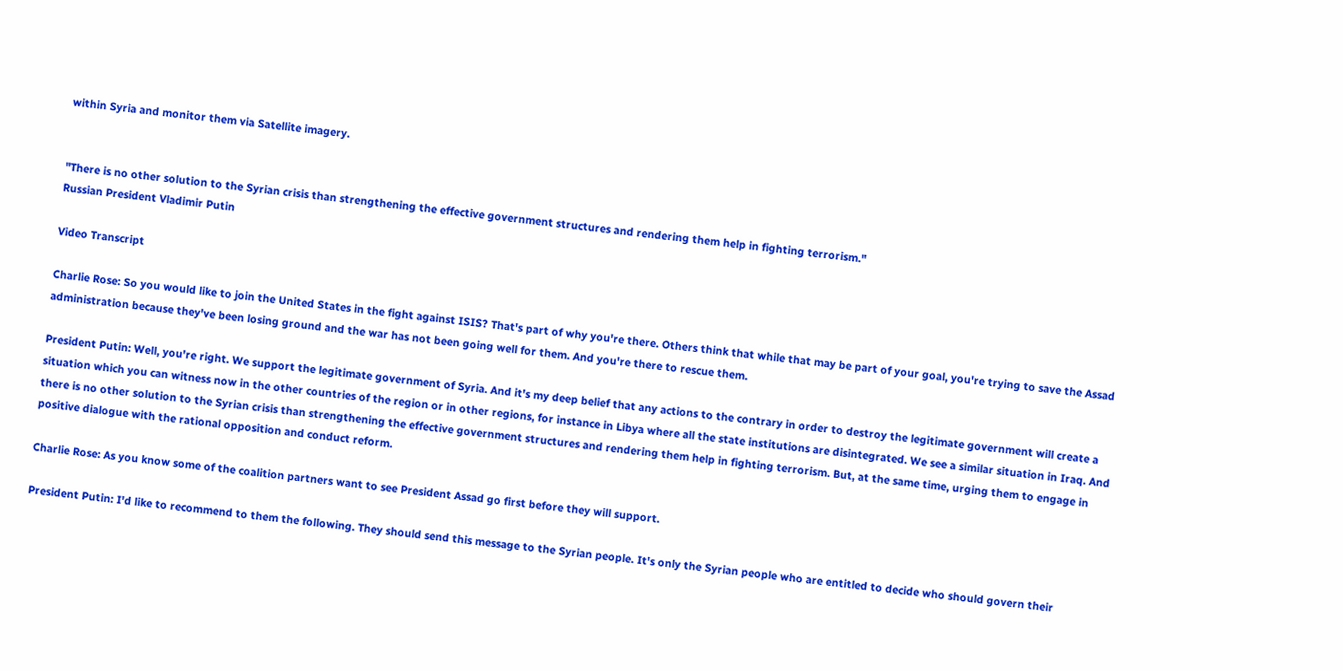within Syria and monitor them via Satellite imagery.


"There is no other solution to the Syrian crisis than strengthening the effective government structures and rendering them help in fighting terrorism."
Russian President Vladimir Putin

Video Transcript

Charlie Rose: So you would like to join the United States in the fight against ISIS? That's part of why you're there. Others think that while that may be part of your goal, you're trying to save the Assad administration because they've been losing ground and the war has not been going well for them. And you're there to rescue them.

President Putin: Well, you're right. We support the legitimate government of Syria. And it's my deep belief that any actions to the contrary in order to destroy the legitimate government will create a situation which you can witness now in the other countries of the region or in other regions, for instance in Libya where all the state institutions are disintegrated. We see a similar situation in Iraq. And there is no other solution to the Syrian crisis than strengthening the effective government structures and rendering them help in fighting terrorism. But, at the same time, urging them to engage in positive dialogue with the rational opposition and conduct reform.

Charlie Rose: As you know some of the coalition partners want to see President Assad go first before they will support.

President Putin: I'd like to recommend to them the following. They should send this message to the Syrian people. It's only the Syrian people who are entitled to decide who should govern their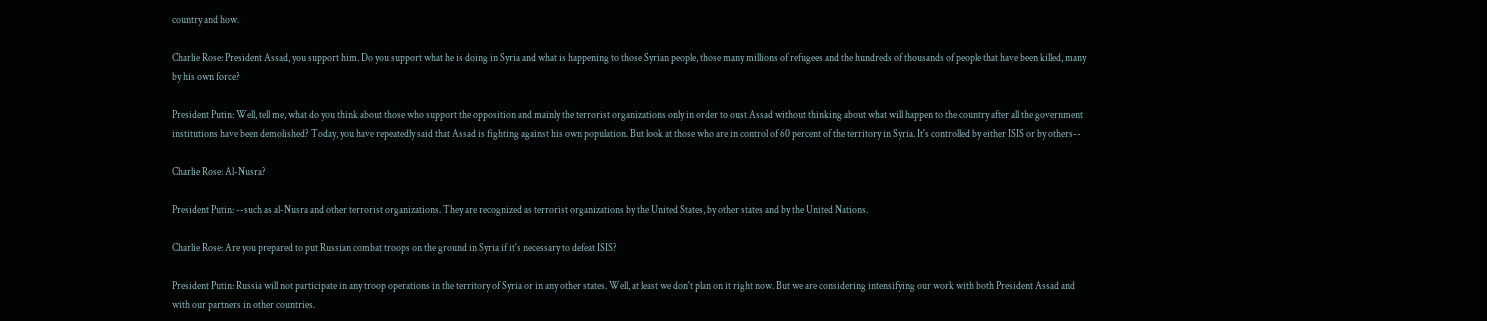country and how.

Charlie Rose: President Assad, you support him. Do you support what he is doing in Syria and what is happening to those Syrian people, those many millions of refugees and the hundreds of thousands of people that have been killed, many by his own force?

President Putin: Well, tell me, what do you think about those who support the opposition and mainly the terrorist organizations only in order to oust Assad without thinking about what will happen to the country after all the government institutions have been demolished? Today, you have repeatedly said that Assad is fighting against his own population. But look at those who are in control of 60 percent of the territory in Syria. It's controlled by either ISIS or by others--

Charlie Rose: Al-Nusra?

President Putin: --such as al-Nusra and other terrorist organizations. They are recognized as terrorist organizations by the United States, by other states and by the United Nations.

Charlie Rose: Are you prepared to put Russian combat troops on the ground in Syria if it's necessary to defeat ISIS?

President Putin: Russia will not participate in any troop operations in the territory of Syria or in any other states. Well, at least we don't plan on it right now. But we are considering intensifying our work with both President Assad and with our partners in other countries.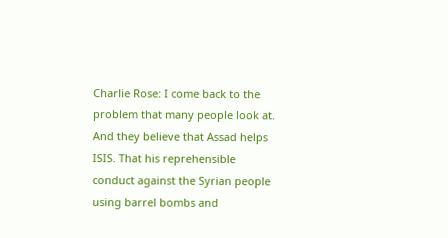Charlie Rose: I come back to the problem that many people look at. And they believe that Assad helps ISIS. That his reprehensible conduct against the Syrian people using barrel bombs and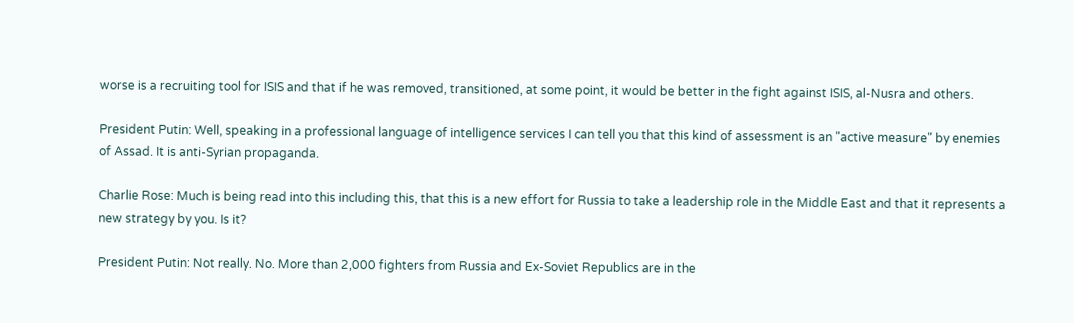worse is a recruiting tool for ISIS and that if he was removed, transitioned, at some point, it would be better in the fight against ISIS, al-Nusra and others.

President Putin: Well, speaking in a professional language of intelligence services I can tell you that this kind of assessment is an "active measure" by enemies of Assad. It is anti-Syrian propaganda.

Charlie Rose: Much is being read into this including this, that this is a new effort for Russia to take a leadership role in the Middle East and that it represents a new strategy by you. Is it?

President Putin: Not really. No. More than 2,000 fighters from Russia and Ex-Soviet Republics are in the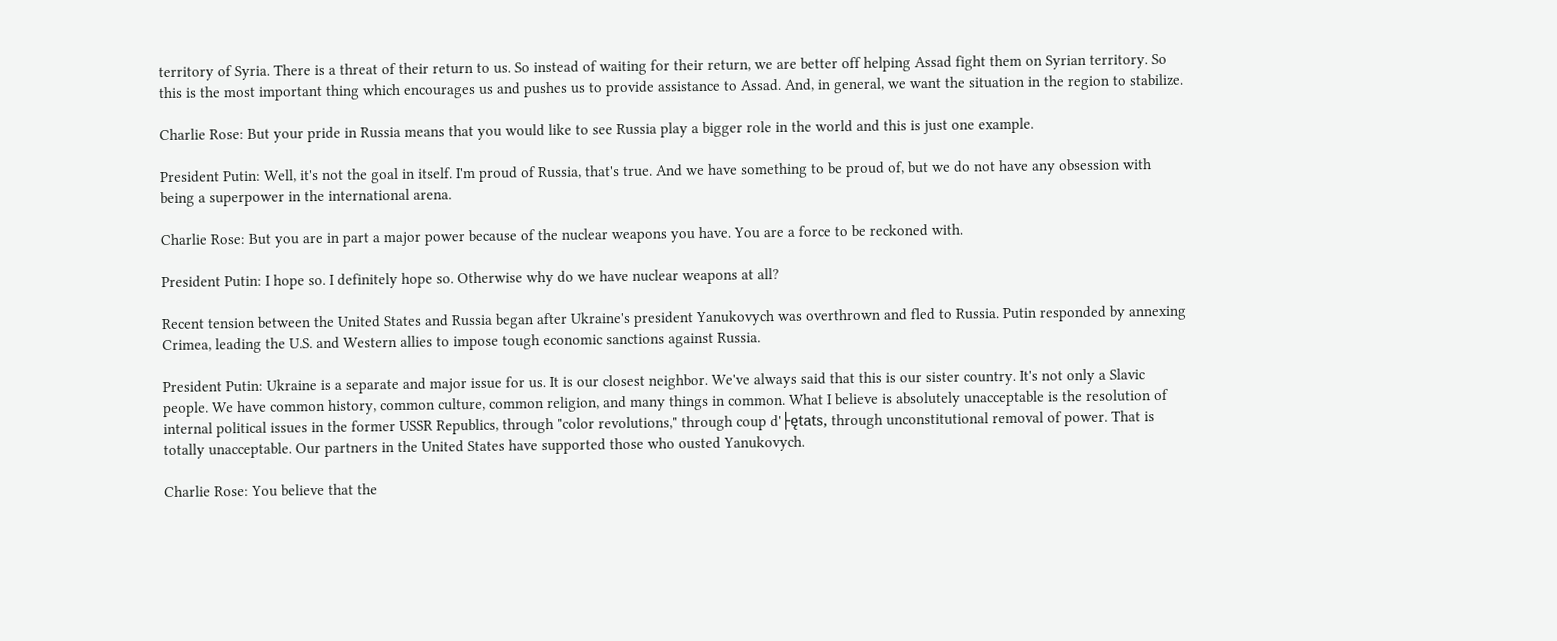territory of Syria. There is a threat of their return to us. So instead of waiting for their return, we are better off helping Assad fight them on Syrian territory. So this is the most important thing which encourages us and pushes us to provide assistance to Assad. And, in general, we want the situation in the region to stabilize.

Charlie Rose: But your pride in Russia means that you would like to see Russia play a bigger role in the world and this is just one example.

President Putin: Well, it's not the goal in itself. I'm proud of Russia, that's true. And we have something to be proud of, but we do not have any obsession with being a superpower in the international arena.

Charlie Rose: But you are in part a major power because of the nuclear weapons you have. You are a force to be reckoned with.

President Putin: I hope so. I definitely hope so. Otherwise why do we have nuclear weapons at all?

Recent tension between the United States and Russia began after Ukraine's president Yanukovych was overthrown and fled to Russia. Putin responded by annexing Crimea, leading the U.S. and Western allies to impose tough economic sanctions against Russia.

President Putin: Ukraine is a separate and major issue for us. It is our closest neighbor. We've always said that this is our sister country. It's not only a Slavic people. We have common history, common culture, common religion, and many things in common. What I believe is absolutely unacceptable is the resolution of internal political issues in the former USSR Republics, through "color revolutions," through coup d'├ętats, through unconstitutional removal of power. That is totally unacceptable. Our partners in the United States have supported those who ousted Yanukovych.

Charlie Rose: You believe that the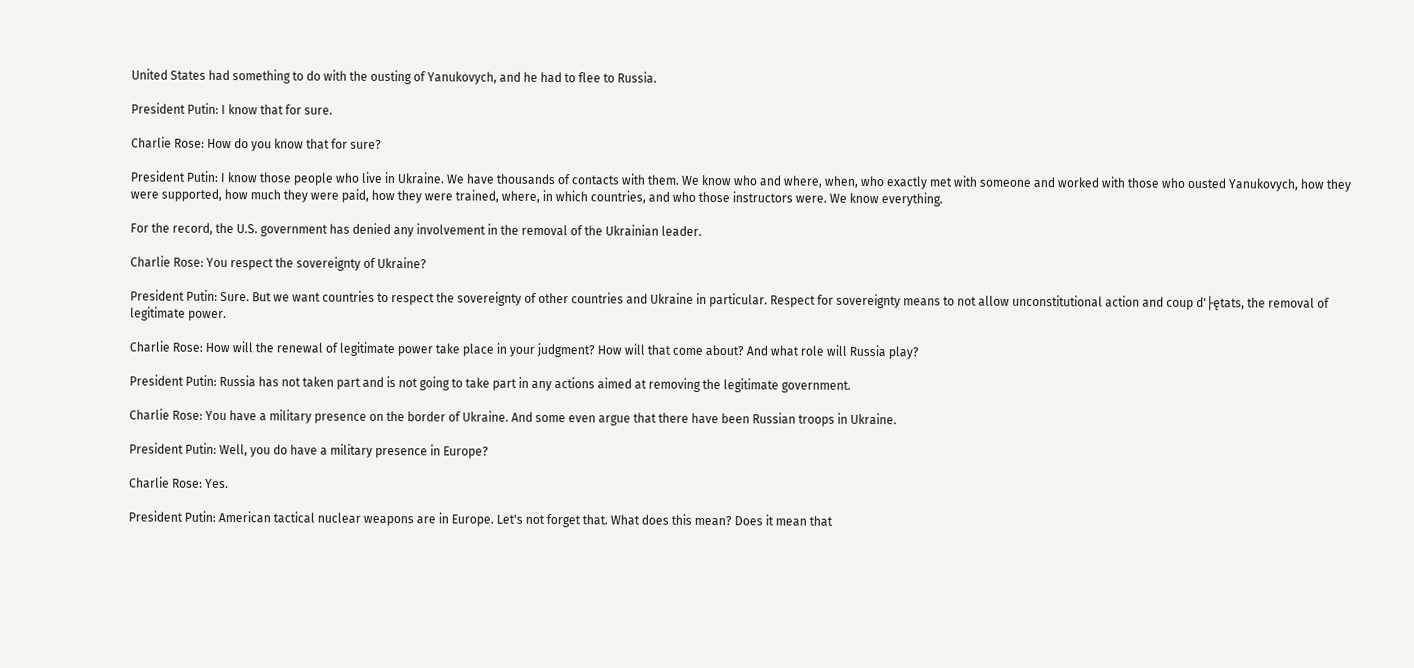United States had something to do with the ousting of Yanukovych, and he had to flee to Russia.

President Putin: I know that for sure.

Charlie Rose: How do you know that for sure?

President Putin: I know those people who live in Ukraine. We have thousands of contacts with them. We know who and where, when, who exactly met with someone and worked with those who ousted Yanukovych, how they were supported, how much they were paid, how they were trained, where, in which countries, and who those instructors were. We know everything.

For the record, the U.S. government has denied any involvement in the removal of the Ukrainian leader.

Charlie Rose: You respect the sovereignty of Ukraine?

President Putin: Sure. But we want countries to respect the sovereignty of other countries and Ukraine in particular. Respect for sovereignty means to not allow unconstitutional action and coup d'├ętats, the removal of legitimate power.

Charlie Rose: How will the renewal of legitimate power take place in your judgment? How will that come about? And what role will Russia play?

President Putin: Russia has not taken part and is not going to take part in any actions aimed at removing the legitimate government.

Charlie Rose: You have a military presence on the border of Ukraine. And some even argue that there have been Russian troops in Ukraine.

President Putin: Well, you do have a military presence in Europe?

Charlie Rose: Yes.

President Putin: American tactical nuclear weapons are in Europe. Let's not forget that. What does this mean? Does it mean that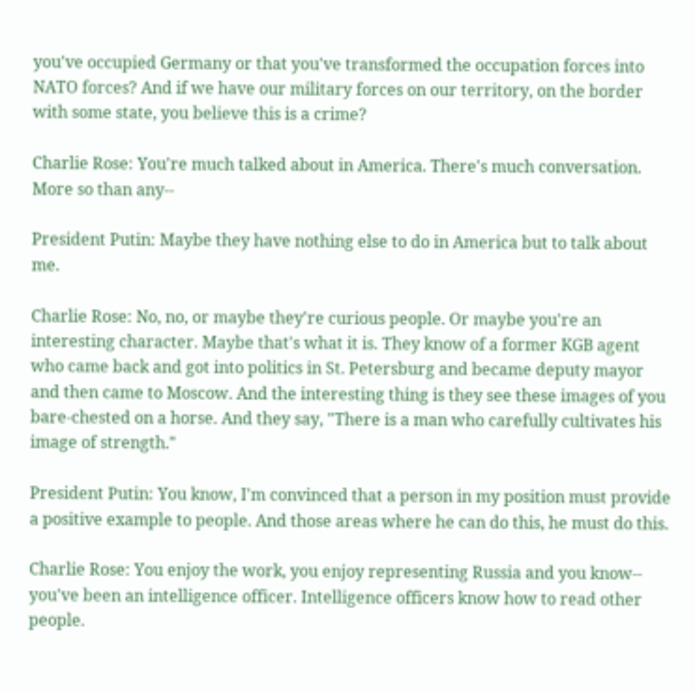you've occupied Germany or that you've transformed the occupation forces into NATO forces? And if we have our military forces on our territory, on the border with some state, you believe this is a crime?

Charlie Rose: You're much talked about in America. There's much conversation. More so than any--

President Putin: Maybe they have nothing else to do in America but to talk about me.

Charlie Rose: No, no, or maybe they're curious people. Or maybe you're an interesting character. Maybe that's what it is. They know of a former KGB agent who came back and got into politics in St. Petersburg and became deputy mayor and then came to Moscow. And the interesting thing is they see these images of you bare-chested on a horse. And they say, "There is a man who carefully cultivates his image of strength."

President Putin: You know, I'm convinced that a person in my position must provide a positive example to people. And those areas where he can do this, he must do this.

Charlie Rose: You enjoy the work, you enjoy representing Russia and you know-- you've been an intelligence officer. Intelligence officers know how to read other people.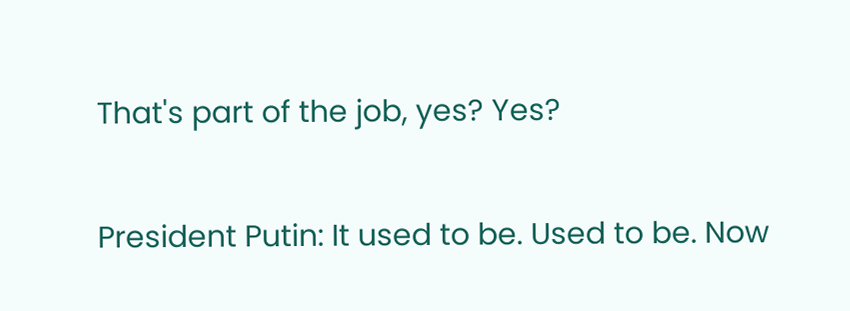That's part of the job, yes? Yes?

President Putin: It used to be. Used to be. Now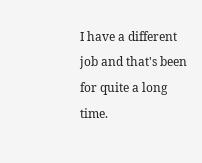I have a different job and that's been for quite a long time.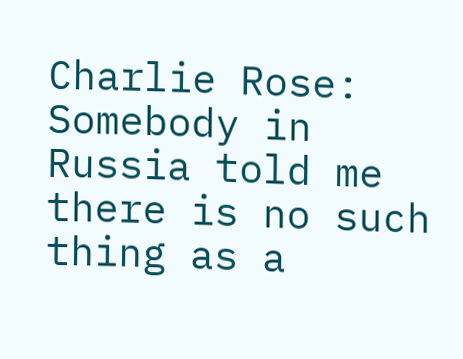Charlie Rose: Somebody in Russia told me there is no such thing as a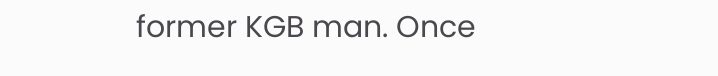former KGB man. Once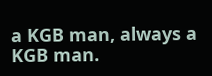a KGB man, always a KGB man.